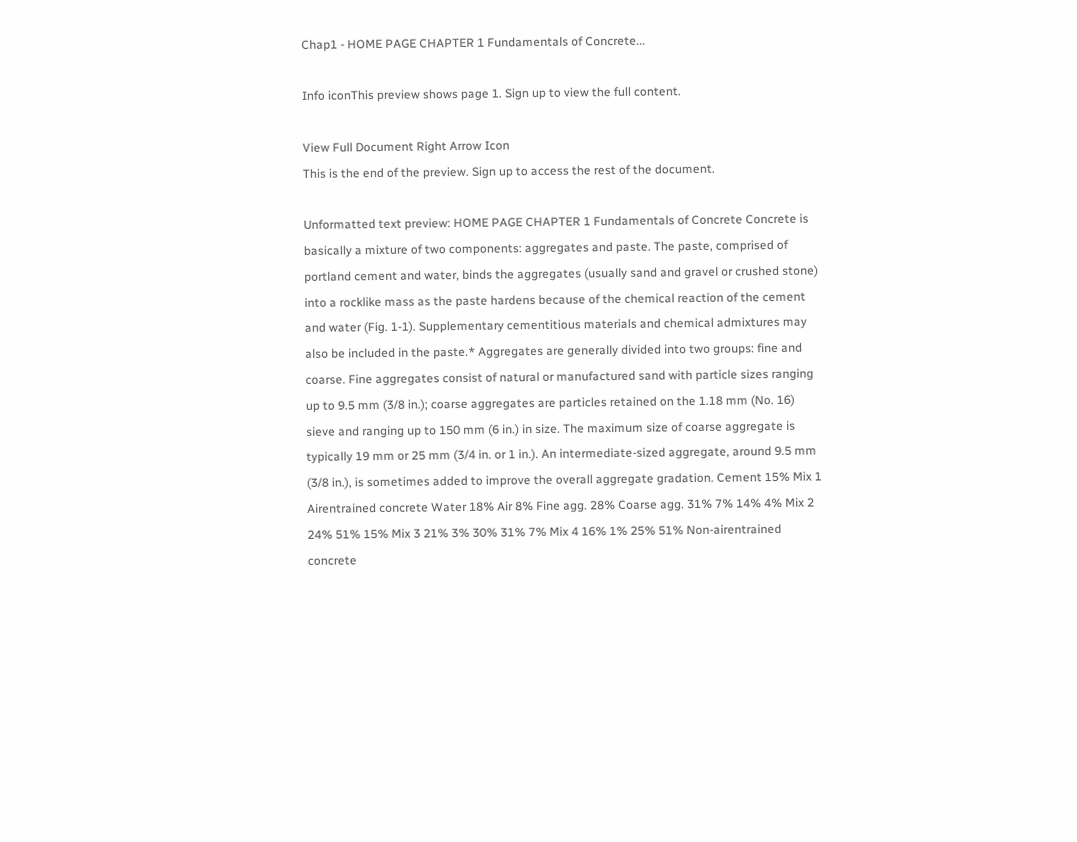Chap1 - HOME PAGE CHAPTER 1 Fundamentals of Concrete...

Info iconThis preview shows page 1. Sign up to view the full content.

View Full Document Right Arrow Icon
This is the end of the preview. Sign up to access the rest of the document.

Unformatted text preview: HOME PAGE CHAPTER 1 Fundamentals of Concrete Concrete is basically a mixture of two components: aggregates and paste. The paste, comprised of portland cement and water, binds the aggregates (usually sand and gravel or crushed stone) into a rocklike mass as the paste hardens because of the chemical reaction of the cement and water (Fig. 1-1). Supplementary cementitious materials and chemical admixtures may also be included in the paste.* Aggregates are generally divided into two groups: fine and coarse. Fine aggregates consist of natural or manufactured sand with particle sizes ranging up to 9.5 mm (3/8 in.); coarse aggregates are particles retained on the 1.18 mm (No. 16) sieve and ranging up to 150 mm (6 in.) in size. The maximum size of coarse aggregate is typically 19 mm or 25 mm (3/4 in. or 1 in.). An intermediate-sized aggregate, around 9.5 mm (3/8 in.), is sometimes added to improve the overall aggregate gradation. Cement 15% Mix 1 Airentrained concrete Water 18% Air 8% Fine agg. 28% Coarse agg. 31% 7% 14% 4% Mix 2 24% 51% 15% Mix 3 21% 3% 30% 31% 7% Mix 4 16% 1% 25% 51% Non-airentrained concrete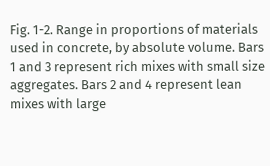Fig. 1-2. Range in proportions of materials used in concrete, by absolute volume. Bars 1 and 3 represent rich mixes with small size aggregates. Bars 2 and 4 represent lean mixes with large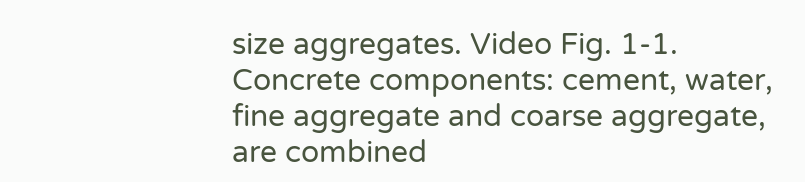size aggregates. Video Fig. 1-1. Concrete components: cement, water, fine aggregate and coarse aggregate, are combined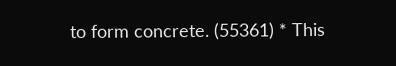to form concrete. (55361) * This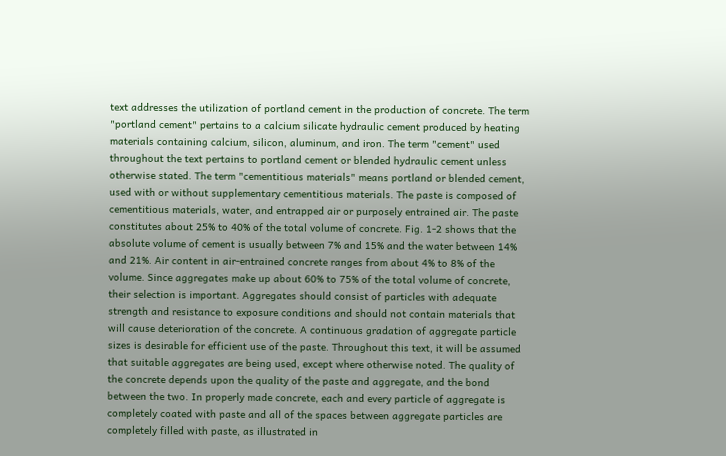text addresses the utilization of portland cement in the production of concrete. The term "portland cement" pertains to a calcium silicate hydraulic cement produced by heating materials containing calcium, silicon, aluminum, and iron. The term "cement" used throughout the text pertains to portland cement or blended hydraulic cement unless otherwise stated. The term "cementitious materials" means portland or blended cement, used with or without supplementary cementitious materials. The paste is composed of cementitious materials, water, and entrapped air or purposely entrained air. The paste constitutes about 25% to 40% of the total volume of concrete. Fig. 1-2 shows that the absolute volume of cement is usually between 7% and 15% and the water between 14% and 21%. Air content in air-entrained concrete ranges from about 4% to 8% of the volume. Since aggregates make up about 60% to 75% of the total volume of concrete, their selection is important. Aggregates should consist of particles with adequate strength and resistance to exposure conditions and should not contain materials that will cause deterioration of the concrete. A continuous gradation of aggregate particle sizes is desirable for efficient use of the paste. Throughout this text, it will be assumed that suitable aggregates are being used, except where otherwise noted. The quality of the concrete depends upon the quality of the paste and aggregate, and the bond between the two. In properly made concrete, each and every particle of aggregate is completely coated with paste and all of the spaces between aggregate particles are completely filled with paste, as illustrated in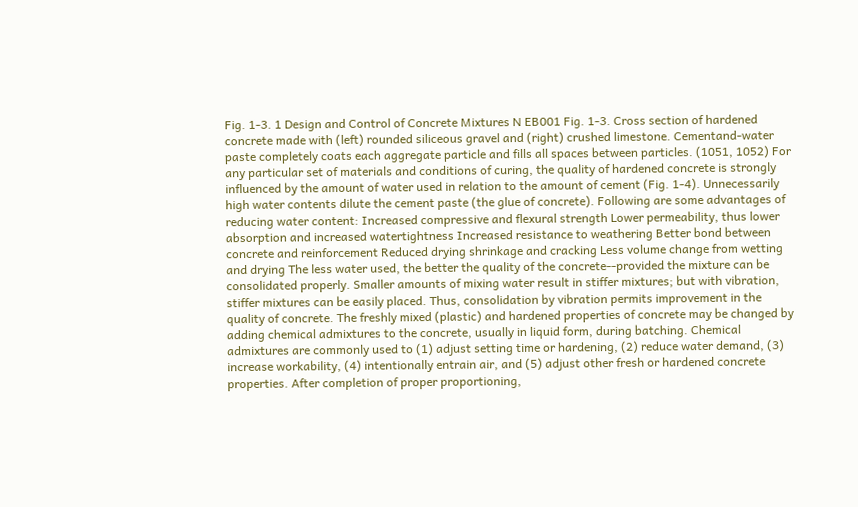Fig. 1-3. 1 Design and Control of Concrete Mixtures N EB001 Fig. 1-3. Cross section of hardened concrete made with (left) rounded siliceous gravel and (right) crushed limestone. Cementand-water paste completely coats each aggregate particle and fills all spaces between particles. (1051, 1052) For any particular set of materials and conditions of curing, the quality of hardened concrete is strongly influenced by the amount of water used in relation to the amount of cement (Fig. 1-4). Unnecessarily high water contents dilute the cement paste (the glue of concrete). Following are some advantages of reducing water content: Increased compressive and flexural strength Lower permeability, thus lower absorption and increased watertightness Increased resistance to weathering Better bond between concrete and reinforcement Reduced drying shrinkage and cracking Less volume change from wetting and drying The less water used, the better the quality of the concrete--provided the mixture can be consolidated properly. Smaller amounts of mixing water result in stiffer mixtures; but with vibration, stiffer mixtures can be easily placed. Thus, consolidation by vibration permits improvement in the quality of concrete. The freshly mixed (plastic) and hardened properties of concrete may be changed by adding chemical admixtures to the concrete, usually in liquid form, during batching. Chemical admixtures are commonly used to (1) adjust setting time or hardening, (2) reduce water demand, (3) increase workability, (4) intentionally entrain air, and (5) adjust other fresh or hardened concrete properties. After completion of proper proportioning,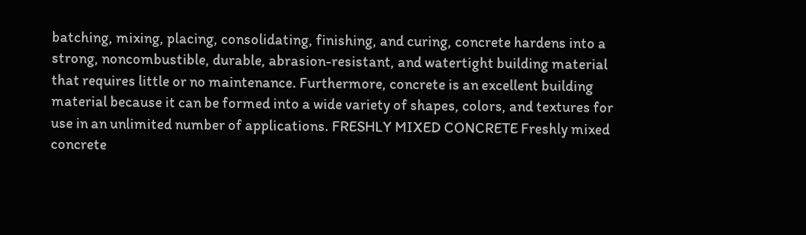batching, mixing, placing, consolidating, finishing, and curing, concrete hardens into a strong, noncombustible, durable, abrasion-resistant, and watertight building material that requires little or no maintenance. Furthermore, concrete is an excellent building material because it can be formed into a wide variety of shapes, colors, and textures for use in an unlimited number of applications. FRESHLY MIXED CONCRETE Freshly mixed concrete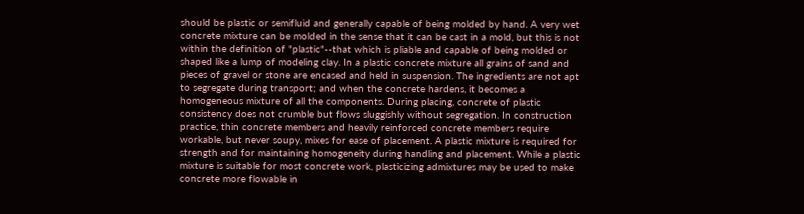should be plastic or semifluid and generally capable of being molded by hand. A very wet concrete mixture can be molded in the sense that it can be cast in a mold, but this is not within the definition of "plastic"--that which is pliable and capable of being molded or shaped like a lump of modeling clay. In a plastic concrete mixture all grains of sand and pieces of gravel or stone are encased and held in suspension. The ingredients are not apt to segregate during transport; and when the concrete hardens, it becomes a homogeneous mixture of all the components. During placing, concrete of plastic consistency does not crumble but flows sluggishly without segregation. In construction practice, thin concrete members and heavily reinforced concrete members require workable, but never soupy, mixes for ease of placement. A plastic mixture is required for strength and for maintaining homogeneity during handling and placement. While a plastic mixture is suitable for most concrete work, plasticizing admixtures may be used to make concrete more flowable in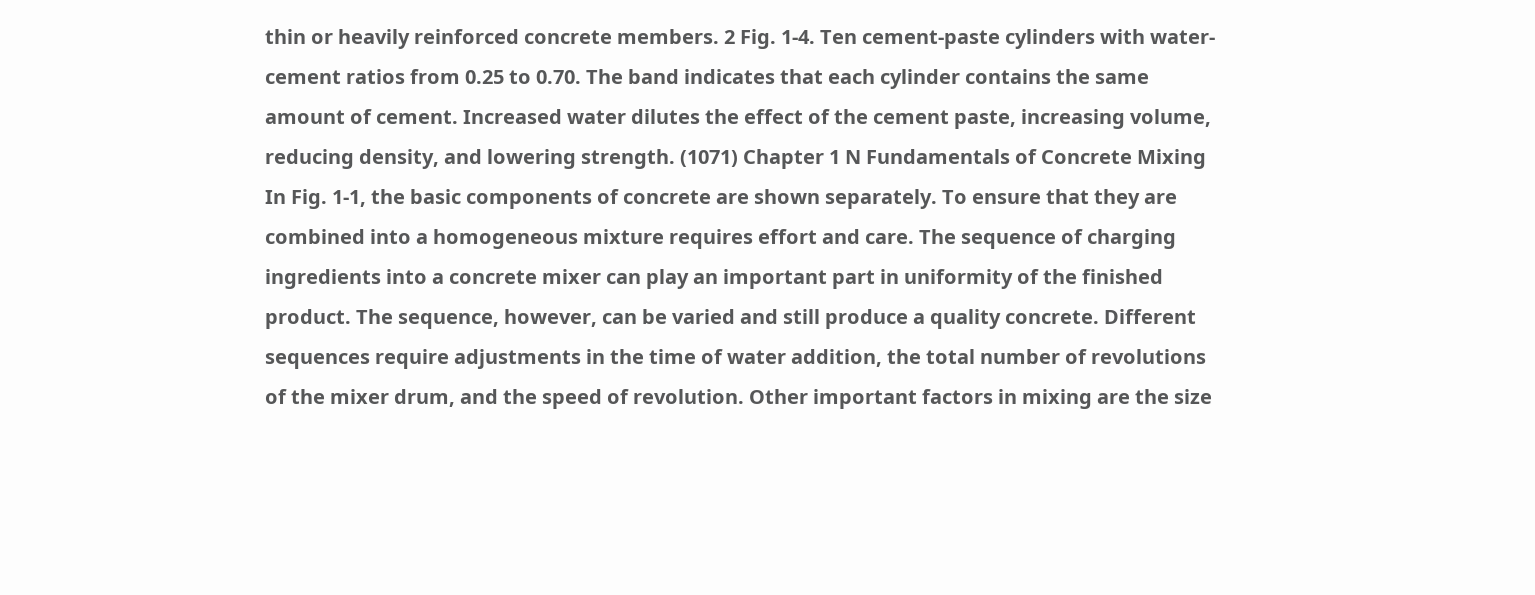thin or heavily reinforced concrete members. 2 Fig. 1-4. Ten cement-paste cylinders with water-cement ratios from 0.25 to 0.70. The band indicates that each cylinder contains the same amount of cement. Increased water dilutes the effect of the cement paste, increasing volume, reducing density, and lowering strength. (1071) Chapter 1 N Fundamentals of Concrete Mixing In Fig. 1-1, the basic components of concrete are shown separately. To ensure that they are combined into a homogeneous mixture requires effort and care. The sequence of charging ingredients into a concrete mixer can play an important part in uniformity of the finished product. The sequence, however, can be varied and still produce a quality concrete. Different sequences require adjustments in the time of water addition, the total number of revolutions of the mixer drum, and the speed of revolution. Other important factors in mixing are the size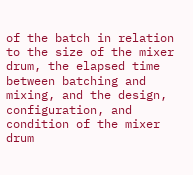of the batch in relation to the size of the mixer drum, the elapsed time between batching and mixing, and the design, configuration, and condition of the mixer drum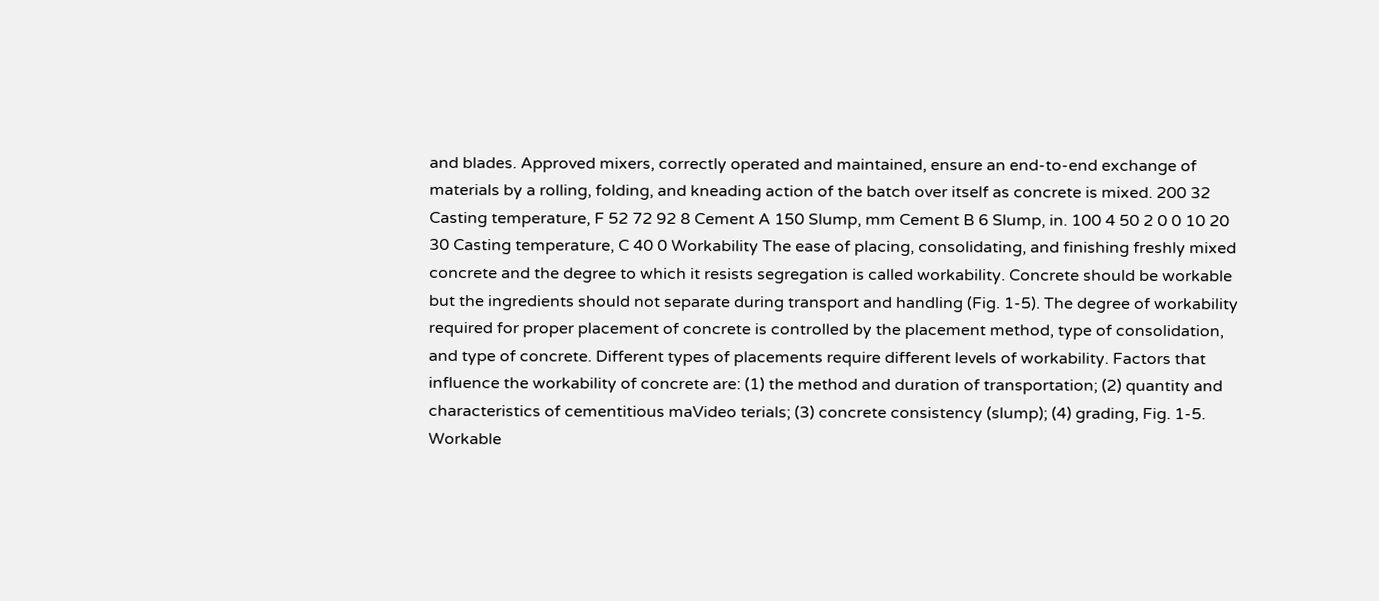and blades. Approved mixers, correctly operated and maintained, ensure an end-to-end exchange of materials by a rolling, folding, and kneading action of the batch over itself as concrete is mixed. 200 32 Casting temperature, F 52 72 92 8 Cement A 150 Slump, mm Cement B 6 Slump, in. 100 4 50 2 0 0 10 20 30 Casting temperature, C 40 0 Workability The ease of placing, consolidating, and finishing freshly mixed concrete and the degree to which it resists segregation is called workability. Concrete should be workable but the ingredients should not separate during transport and handling (Fig. 1-5). The degree of workability required for proper placement of concrete is controlled by the placement method, type of consolidation, and type of concrete. Different types of placements require different levels of workability. Factors that influence the workability of concrete are: (1) the method and duration of transportation; (2) quantity and characteristics of cementitious maVideo terials; (3) concrete consistency (slump); (4) grading, Fig. 1-5. Workable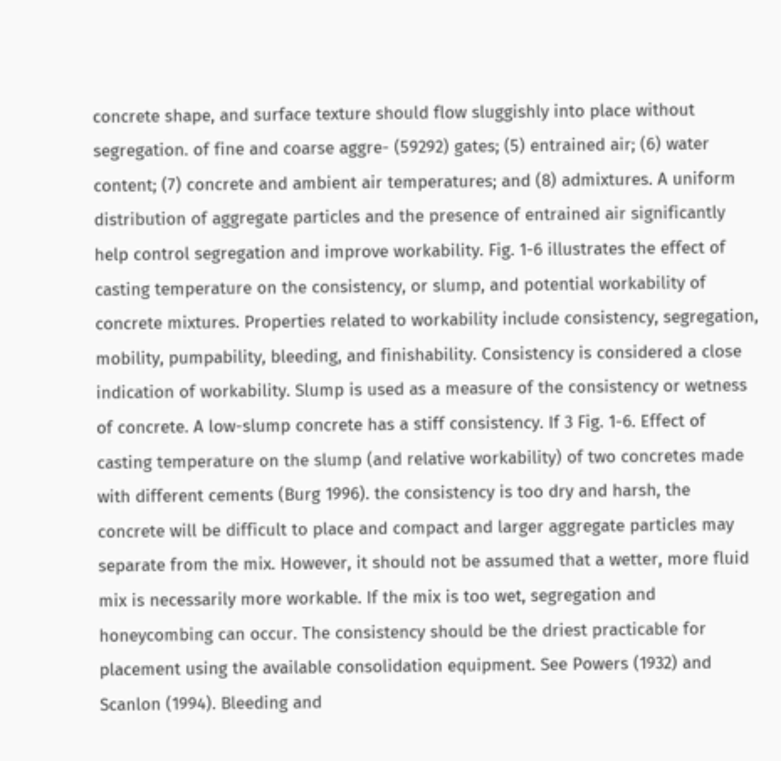concrete shape, and surface texture should flow sluggishly into place without segregation. of fine and coarse aggre- (59292) gates; (5) entrained air; (6) water content; (7) concrete and ambient air temperatures; and (8) admixtures. A uniform distribution of aggregate particles and the presence of entrained air significantly help control segregation and improve workability. Fig. 1-6 illustrates the effect of casting temperature on the consistency, or slump, and potential workability of concrete mixtures. Properties related to workability include consistency, segregation, mobility, pumpability, bleeding, and finishability. Consistency is considered a close indication of workability. Slump is used as a measure of the consistency or wetness of concrete. A low-slump concrete has a stiff consistency. If 3 Fig. 1-6. Effect of casting temperature on the slump (and relative workability) of two concretes made with different cements (Burg 1996). the consistency is too dry and harsh, the concrete will be difficult to place and compact and larger aggregate particles may separate from the mix. However, it should not be assumed that a wetter, more fluid mix is necessarily more workable. If the mix is too wet, segregation and honeycombing can occur. The consistency should be the driest practicable for placement using the available consolidation equipment. See Powers (1932) and Scanlon (1994). Bleeding and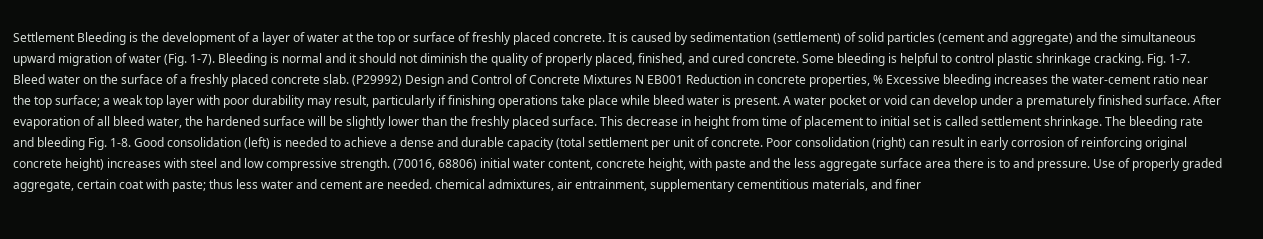Settlement Bleeding is the development of a layer of water at the top or surface of freshly placed concrete. It is caused by sedimentation (settlement) of solid particles (cement and aggregate) and the simultaneous upward migration of water (Fig. 1-7). Bleeding is normal and it should not diminish the quality of properly placed, finished, and cured concrete. Some bleeding is helpful to control plastic shrinkage cracking. Fig. 1-7. Bleed water on the surface of a freshly placed concrete slab. (P29992) Design and Control of Concrete Mixtures N EB001 Reduction in concrete properties, % Excessive bleeding increases the water-cement ratio near the top surface; a weak top layer with poor durability may result, particularly if finishing operations take place while bleed water is present. A water pocket or void can develop under a prematurely finished surface. After evaporation of all bleed water, the hardened surface will be slightly lower than the freshly placed surface. This decrease in height from time of placement to initial set is called settlement shrinkage. The bleeding rate and bleeding Fig. 1-8. Good consolidation (left) is needed to achieve a dense and durable capacity (total settlement per unit of concrete. Poor consolidation (right) can result in early corrosion of reinforcing original concrete height) increases with steel and low compressive strength. (70016, 68806) initial water content, concrete height, with paste and the less aggregate surface area there is to and pressure. Use of properly graded aggregate, certain coat with paste; thus less water and cement are needed. chemical admixtures, air entrainment, supplementary cementitious materials, and finer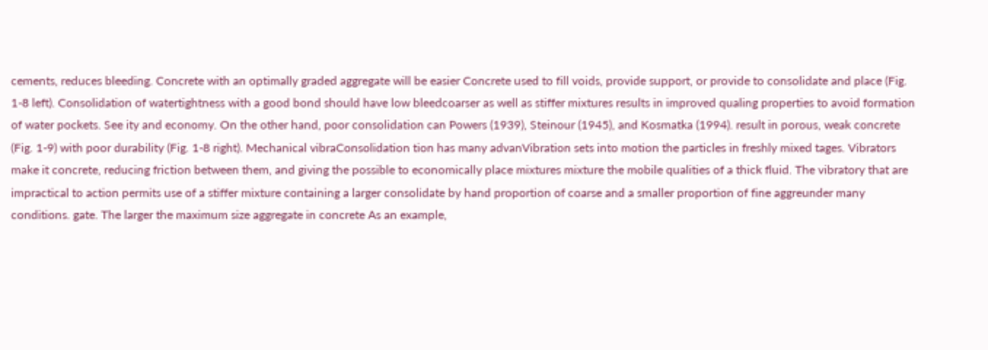cements, reduces bleeding. Concrete with an optimally graded aggregate will be easier Concrete used to fill voids, provide support, or provide to consolidate and place (Fig. 1-8 left). Consolidation of watertightness with a good bond should have low bleedcoarser as well as stiffer mixtures results in improved qualing properties to avoid formation of water pockets. See ity and economy. On the other hand, poor consolidation can Powers (1939), Steinour (1945), and Kosmatka (1994). result in porous, weak concrete (Fig. 1-9) with poor durability (Fig. 1-8 right). Mechanical vibraConsolidation tion has many advanVibration sets into motion the particles in freshly mixed tages. Vibrators make it concrete, reducing friction between them, and giving the possible to economically place mixtures mixture the mobile qualities of a thick fluid. The vibratory that are impractical to action permits use of a stiffer mixture containing a larger consolidate by hand proportion of coarse and a smaller proportion of fine aggreunder many conditions. gate. The larger the maximum size aggregate in concrete As an example,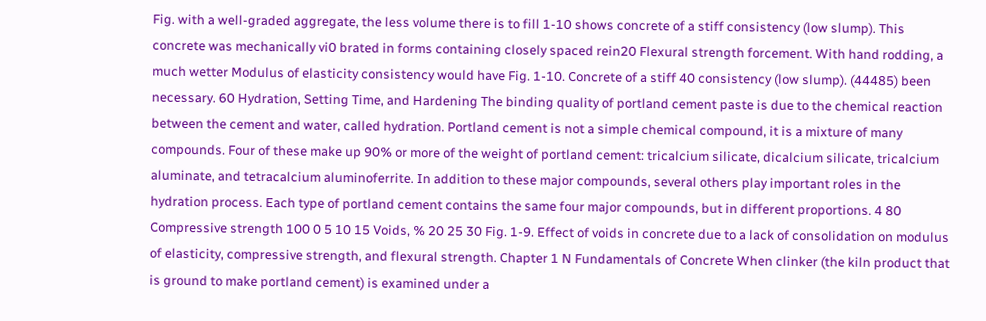Fig. with a well-graded aggregate, the less volume there is to fill 1-10 shows concrete of a stiff consistency (low slump). This concrete was mechanically vi0 brated in forms containing closely spaced rein20 Flexural strength forcement. With hand rodding, a much wetter Modulus of elasticity consistency would have Fig. 1-10. Concrete of a stiff 40 consistency (low slump). (44485) been necessary. 60 Hydration, Setting Time, and Hardening The binding quality of portland cement paste is due to the chemical reaction between the cement and water, called hydration. Portland cement is not a simple chemical compound, it is a mixture of many compounds. Four of these make up 90% or more of the weight of portland cement: tricalcium silicate, dicalcium silicate, tricalcium aluminate, and tetracalcium aluminoferrite. In addition to these major compounds, several others play important roles in the hydration process. Each type of portland cement contains the same four major compounds, but in different proportions. 4 80 Compressive strength 100 0 5 10 15 Voids, % 20 25 30 Fig. 1-9. Effect of voids in concrete due to a lack of consolidation on modulus of elasticity, compressive strength, and flexural strength. Chapter 1 N Fundamentals of Concrete When clinker (the kiln product that is ground to make portland cement) is examined under a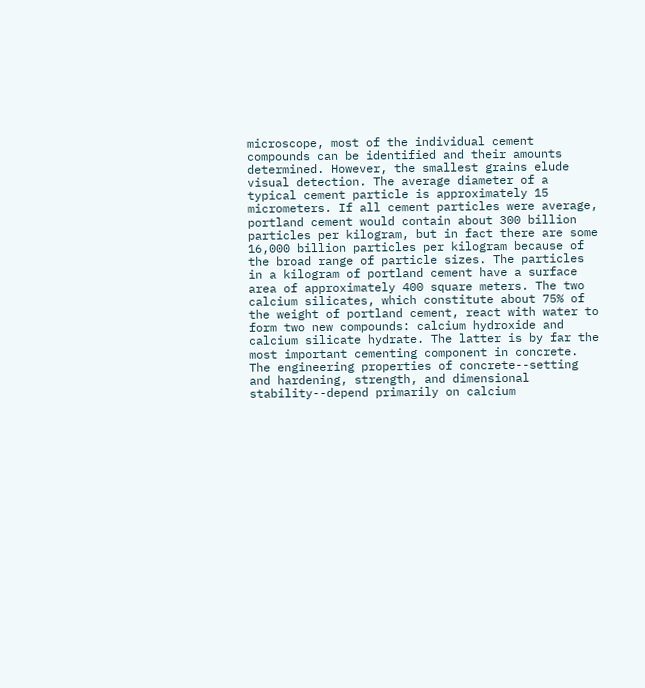microscope, most of the individual cement compounds can be identified and their amounts determined. However, the smallest grains elude visual detection. The average diameter of a typical cement particle is approximately 15 micrometers. If all cement particles were average, portland cement would contain about 300 billion particles per kilogram, but in fact there are some 16,000 billion particles per kilogram because of the broad range of particle sizes. The particles in a kilogram of portland cement have a surface area of approximately 400 square meters. The two calcium silicates, which constitute about 75% of the weight of portland cement, react with water to form two new compounds: calcium hydroxide and calcium silicate hydrate. The latter is by far the most important cementing component in concrete. The engineering properties of concrete--setting and hardening, strength, and dimensional stability--depend primarily on calcium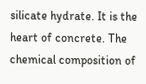silicate hydrate. It is the heart of concrete. The chemical composition of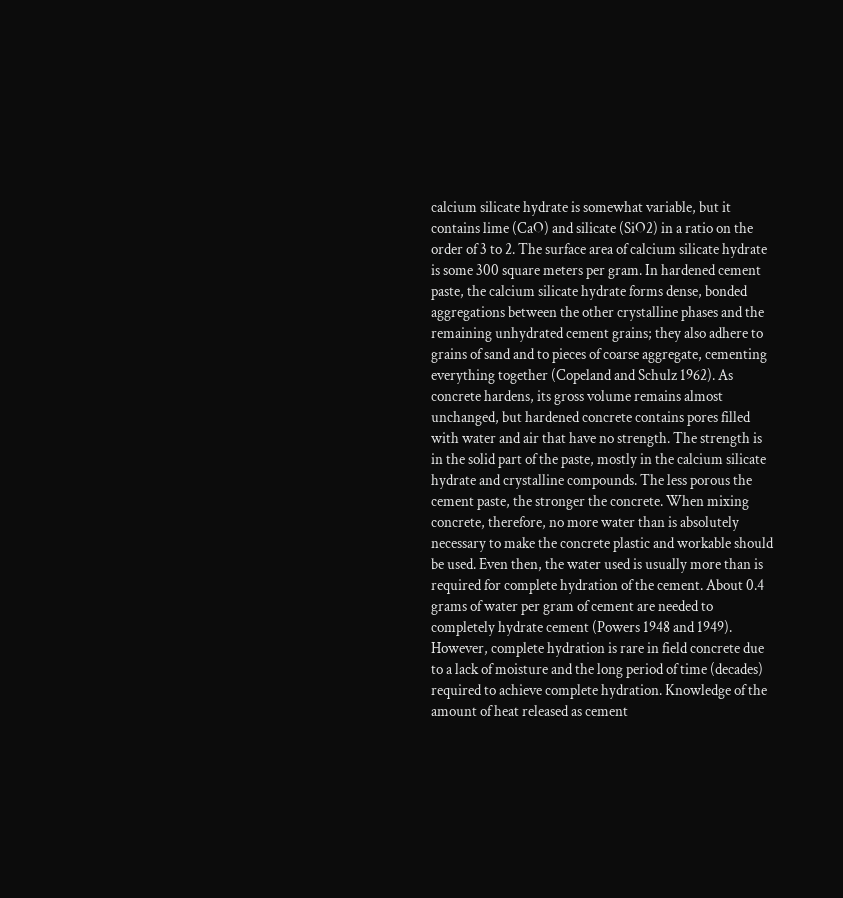calcium silicate hydrate is somewhat variable, but it contains lime (CaO) and silicate (SiO2) in a ratio on the order of 3 to 2. The surface area of calcium silicate hydrate is some 300 square meters per gram. In hardened cement paste, the calcium silicate hydrate forms dense, bonded aggregations between the other crystalline phases and the remaining unhydrated cement grains; they also adhere to grains of sand and to pieces of coarse aggregate, cementing everything together (Copeland and Schulz 1962). As concrete hardens, its gross volume remains almost unchanged, but hardened concrete contains pores filled with water and air that have no strength. The strength is in the solid part of the paste, mostly in the calcium silicate hydrate and crystalline compounds. The less porous the cement paste, the stronger the concrete. When mixing concrete, therefore, no more water than is absolutely necessary to make the concrete plastic and workable should be used. Even then, the water used is usually more than is required for complete hydration of the cement. About 0.4 grams of water per gram of cement are needed to completely hydrate cement (Powers 1948 and 1949). However, complete hydration is rare in field concrete due to a lack of moisture and the long period of time (decades) required to achieve complete hydration. Knowledge of the amount of heat released as cement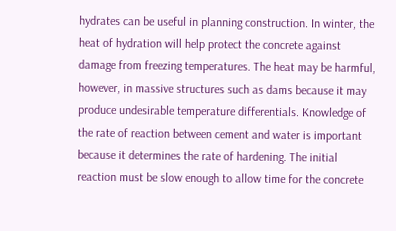hydrates can be useful in planning construction. In winter, the heat of hydration will help protect the concrete against damage from freezing temperatures. The heat may be harmful, however, in massive structures such as dams because it may produce undesirable temperature differentials. Knowledge of the rate of reaction between cement and water is important because it determines the rate of hardening. The initial reaction must be slow enough to allow time for the concrete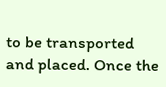to be transported and placed. Once the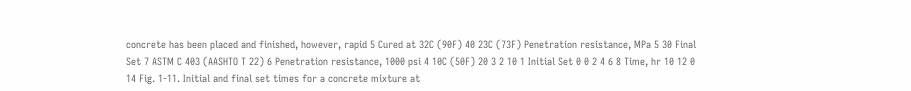concrete has been placed and finished, however, rapid 5 Cured at 32C (90F) 40 23C (73F) Penetration resistance, MPa 5 30 Final Set 7 ASTM C 403 (AASHTO T 22) 6 Penetration resistance, 1000 psi 4 10C (50F) 20 3 2 10 1 Initial Set 0 0 2 4 6 8 Time, hr 10 12 0 14 Fig. 1-11. Initial and final set times for a concrete mixture at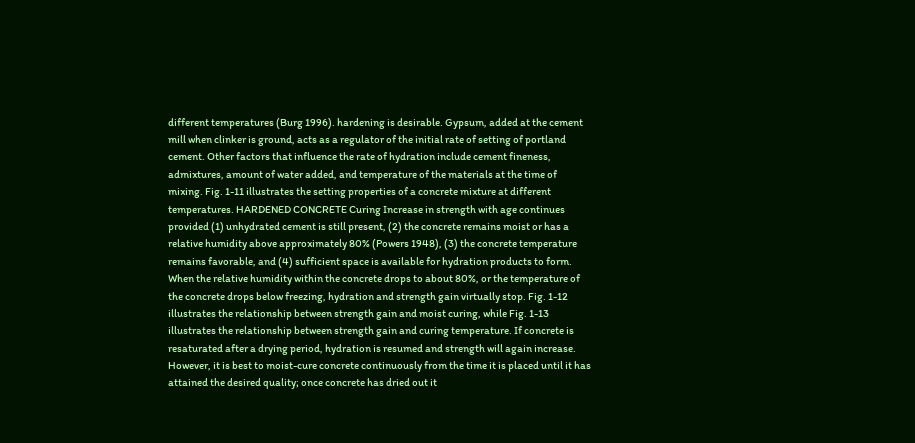different temperatures (Burg 1996). hardening is desirable. Gypsum, added at the cement mill when clinker is ground, acts as a regulator of the initial rate of setting of portland cement. Other factors that influence the rate of hydration include cement fineness, admixtures, amount of water added, and temperature of the materials at the time of mixing. Fig. 1-11 illustrates the setting properties of a concrete mixture at different temperatures. HARDENED CONCRETE Curing Increase in strength with age continues provided (1) unhydrated cement is still present, (2) the concrete remains moist or has a relative humidity above approximately 80% (Powers 1948), (3) the concrete temperature remains favorable, and (4) sufficient space is available for hydration products to form. When the relative humidity within the concrete drops to about 80%, or the temperature of the concrete drops below freezing, hydration and strength gain virtually stop. Fig. 1-12 illustrates the relationship between strength gain and moist curing, while Fig. 1-13 illustrates the relationship between strength gain and curing temperature. If concrete is resaturated after a drying period, hydration is resumed and strength will again increase. However, it is best to moist-cure concrete continuously from the time it is placed until it has attained the desired quality; once concrete has dried out it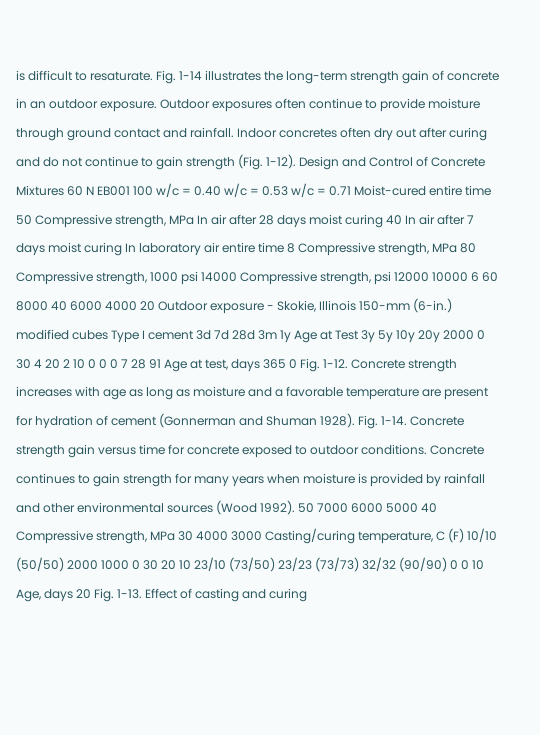is difficult to resaturate. Fig. 1-14 illustrates the long-term strength gain of concrete in an outdoor exposure. Outdoor exposures often continue to provide moisture through ground contact and rainfall. Indoor concretes often dry out after curing and do not continue to gain strength (Fig. 1-12). Design and Control of Concrete Mixtures 60 N EB001 100 w/c = 0.40 w/c = 0.53 w/c = 0.71 Moist-cured entire time 50 Compressive strength, MPa In air after 28 days moist curing 40 In air after 7 days moist curing In laboratory air entire time 8 Compressive strength, MPa 80 Compressive strength, 1000 psi 14000 Compressive strength, psi 12000 10000 6 60 8000 40 6000 4000 20 Outdoor exposure - Skokie, Illinois 150-mm (6-in.) modified cubes Type I cement 3d 7d 28d 3m 1y Age at Test 3y 5y 10y 20y 2000 0 30 4 20 2 10 0 0 0 7 28 91 Age at test, days 365 0 Fig. 1-12. Concrete strength increases with age as long as moisture and a favorable temperature are present for hydration of cement (Gonnerman and Shuman 1928). Fig. 1-14. Concrete strength gain versus time for concrete exposed to outdoor conditions. Concrete continues to gain strength for many years when moisture is provided by rainfall and other environmental sources (Wood 1992). 50 7000 6000 5000 40 Compressive strength, MPa 30 4000 3000 Casting/curing temperature, C (F) 10/10 (50/50) 2000 1000 0 30 20 10 23/10 (73/50) 23/23 (73/73) 32/32 (90/90) 0 0 10 Age, days 20 Fig. 1-13. Effect of casting and curing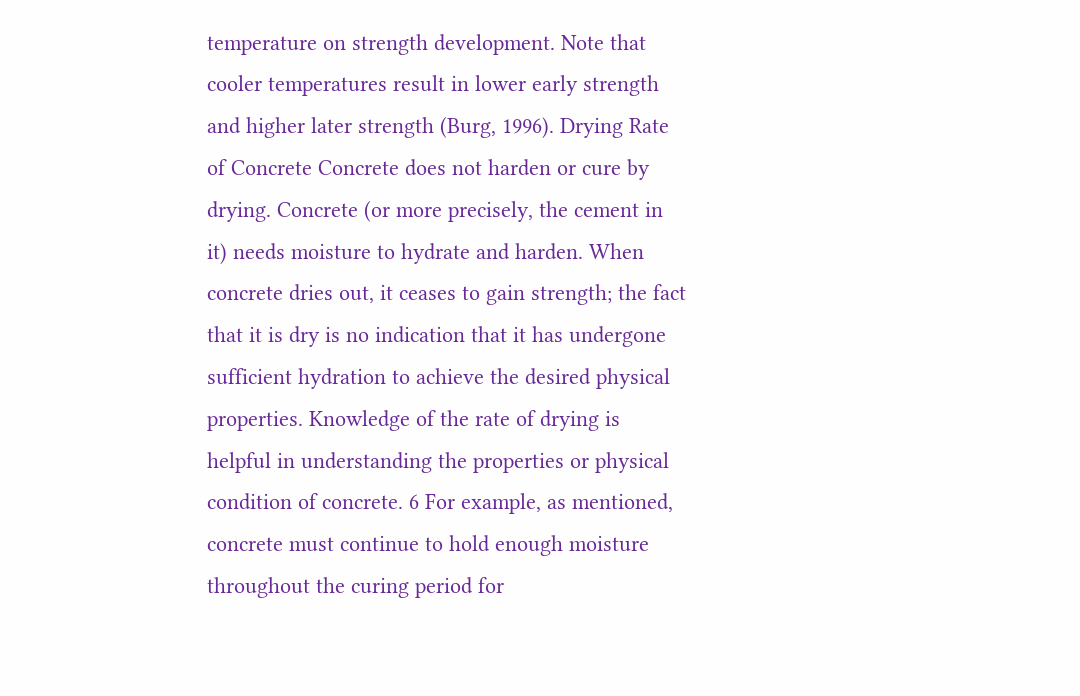temperature on strength development. Note that cooler temperatures result in lower early strength and higher later strength (Burg, 1996). Drying Rate of Concrete Concrete does not harden or cure by drying. Concrete (or more precisely, the cement in it) needs moisture to hydrate and harden. When concrete dries out, it ceases to gain strength; the fact that it is dry is no indication that it has undergone sufficient hydration to achieve the desired physical properties. Knowledge of the rate of drying is helpful in understanding the properties or physical condition of concrete. 6 For example, as mentioned, concrete must continue to hold enough moisture throughout the curing period for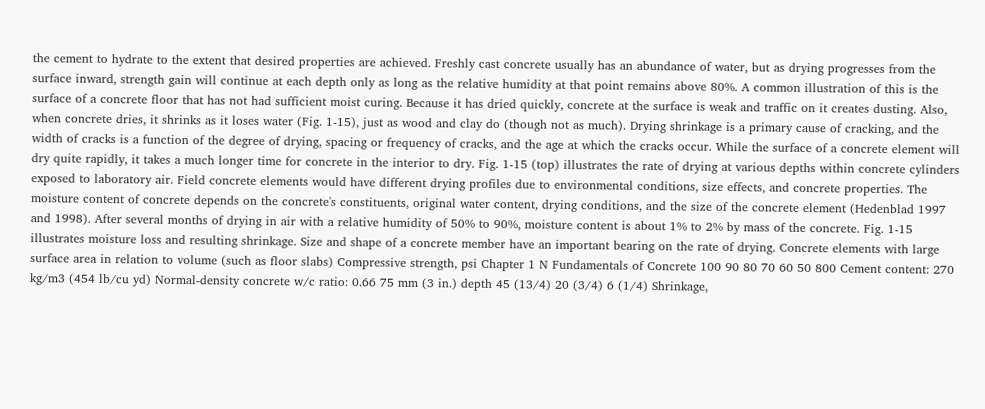the cement to hydrate to the extent that desired properties are achieved. Freshly cast concrete usually has an abundance of water, but as drying progresses from the surface inward, strength gain will continue at each depth only as long as the relative humidity at that point remains above 80%. A common illustration of this is the surface of a concrete floor that has not had sufficient moist curing. Because it has dried quickly, concrete at the surface is weak and traffic on it creates dusting. Also, when concrete dries, it shrinks as it loses water (Fig. 1-15), just as wood and clay do (though not as much). Drying shrinkage is a primary cause of cracking, and the width of cracks is a function of the degree of drying, spacing or frequency of cracks, and the age at which the cracks occur. While the surface of a concrete element will dry quite rapidly, it takes a much longer time for concrete in the interior to dry. Fig. 1-15 (top) illustrates the rate of drying at various depths within concrete cylinders exposed to laboratory air. Field concrete elements would have different drying profiles due to environmental conditions, size effects, and concrete properties. The moisture content of concrete depends on the concrete's constituents, original water content, drying conditions, and the size of the concrete element (Hedenblad 1997 and 1998). After several months of drying in air with a relative humidity of 50% to 90%, moisture content is about 1% to 2% by mass of the concrete. Fig. 1-15 illustrates moisture loss and resulting shrinkage. Size and shape of a concrete member have an important bearing on the rate of drying. Concrete elements with large surface area in relation to volume (such as floor slabs) Compressive strength, psi Chapter 1 N Fundamentals of Concrete 100 90 80 70 60 50 800 Cement content: 270 kg/m3 (454 lb/cu yd) Normal-density concrete w/c ratio: 0.66 75 mm (3 in.) depth 45 (13/4) 20 (3/4) 6 (1/4) Shrinkage,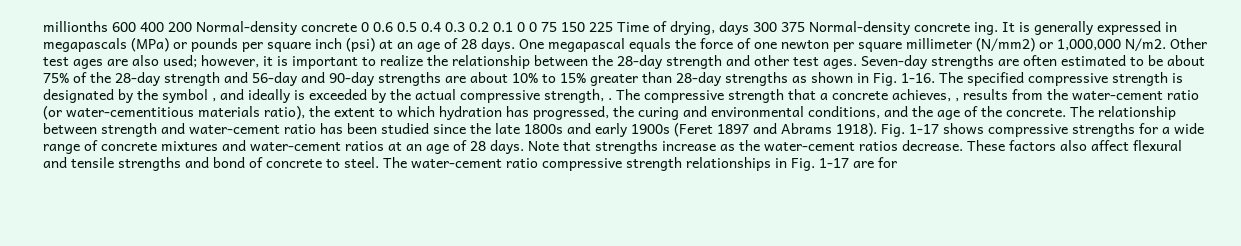millionths 600 400 200 Normal-density concrete 0 0.6 0.5 0.4 0.3 0.2 0.1 0 0 75 150 225 Time of drying, days 300 375 Normal-density concrete ing. It is generally expressed in megapascals (MPa) or pounds per square inch (psi) at an age of 28 days. One megapascal equals the force of one newton per square millimeter (N/mm2) or 1,000,000 N/m2. Other test ages are also used; however, it is important to realize the relationship between the 28-day strength and other test ages. Seven-day strengths are often estimated to be about 75% of the 28-day strength and 56-day and 90-day strengths are about 10% to 15% greater than 28-day strengths as shown in Fig. 1-16. The specified compressive strength is designated by the symbol , and ideally is exceeded by the actual compressive strength, . The compressive strength that a concrete achieves, , results from the water-cement ratio (or water-cementitious materials ratio), the extent to which hydration has progressed, the curing and environmental conditions, and the age of the concrete. The relationship between strength and water-cement ratio has been studied since the late 1800s and early 1900s (Feret 1897 and Abrams 1918). Fig. 1-17 shows compressive strengths for a wide range of concrete mixtures and water-cement ratios at an age of 28 days. Note that strengths increase as the water-cement ratios decrease. These factors also affect flexural and tensile strengths and bond of concrete to steel. The water-cement ratio compressive strength relationships in Fig. 1-17 are for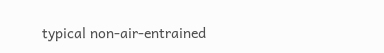typical non-air-entrained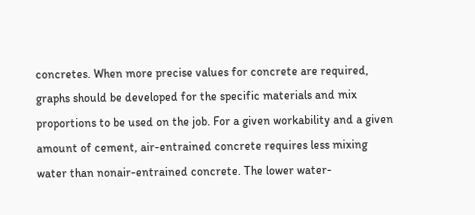concretes. When more precise values for concrete are required, graphs should be developed for the specific materials and mix proportions to be used on the job. For a given workability and a given amount of cement, air-entrained concrete requires less mixing water than nonair-entrained concrete. The lower water-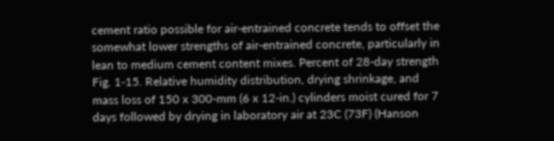cement ratio possible for air-entrained concrete tends to offset the somewhat lower strengths of air-entrained concrete, particularly in lean to medium cement content mixes. Percent of 28-day strength Fig. 1-15. Relative humidity distribution, drying shrinkage, and mass loss of 150 x 300-mm (6 x 12-in.) cylinders moist cured for 7 days followed by drying in laboratory air at 23C (73F) (Hanson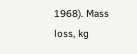1968). Mass loss, kg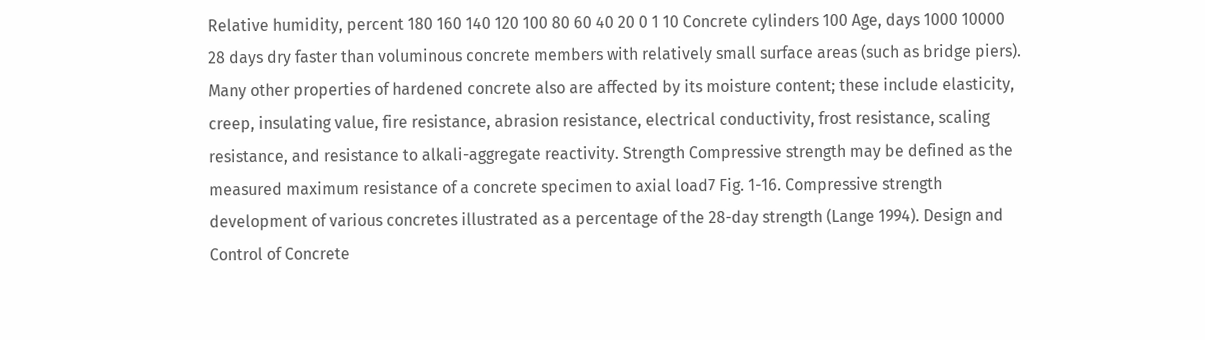Relative humidity, percent 180 160 140 120 100 80 60 40 20 0 1 10 Concrete cylinders 100 Age, days 1000 10000 28 days dry faster than voluminous concrete members with relatively small surface areas (such as bridge piers). Many other properties of hardened concrete also are affected by its moisture content; these include elasticity, creep, insulating value, fire resistance, abrasion resistance, electrical conductivity, frost resistance, scaling resistance, and resistance to alkali-aggregate reactivity. Strength Compressive strength may be defined as the measured maximum resistance of a concrete specimen to axial load7 Fig. 1-16. Compressive strength development of various concretes illustrated as a percentage of the 28-day strength (Lange 1994). Design and Control of Concrete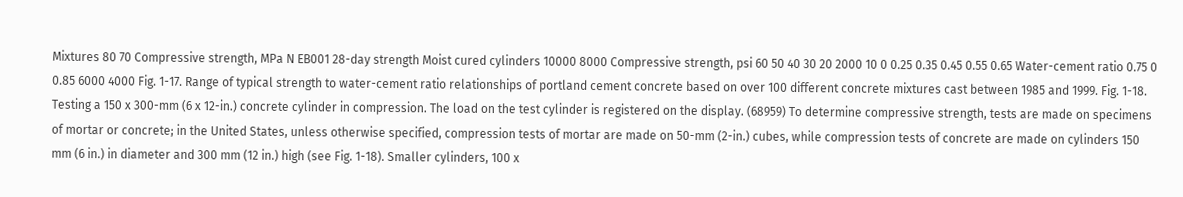Mixtures 80 70 Compressive strength, MPa N EB001 28-day strength Moist cured cylinders 10000 8000 Compressive strength, psi 60 50 40 30 20 2000 10 0 0.25 0.35 0.45 0.55 0.65 Water-cement ratio 0.75 0 0.85 6000 4000 Fig. 1-17. Range of typical strength to water-cement ratio relationships of portland cement concrete based on over 100 different concrete mixtures cast between 1985 and 1999. Fig. 1-18. Testing a 150 x 300-mm (6 x 12-in.) concrete cylinder in compression. The load on the test cylinder is registered on the display. (68959) To determine compressive strength, tests are made on specimens of mortar or concrete; in the United States, unless otherwise specified, compression tests of mortar are made on 50-mm (2-in.) cubes, while compression tests of concrete are made on cylinders 150 mm (6 in.) in diameter and 300 mm (12 in.) high (see Fig. 1-18). Smaller cylinders, 100 x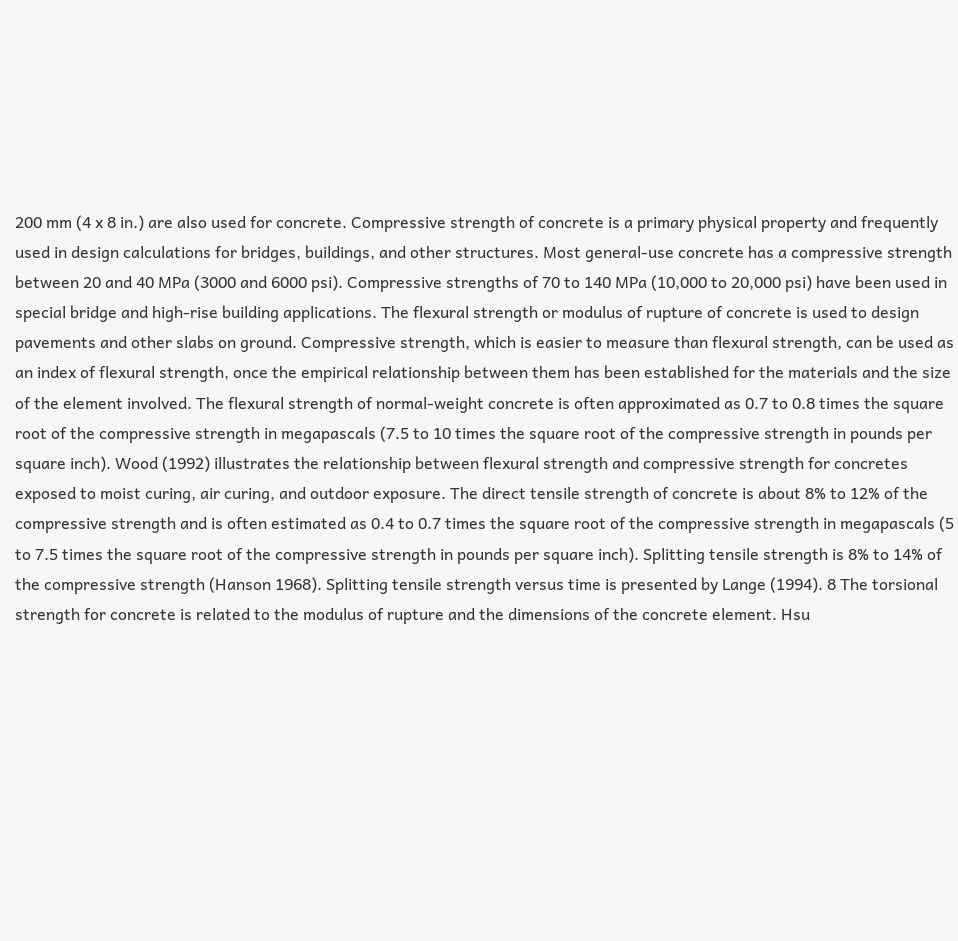200 mm (4 x 8 in.) are also used for concrete. Compressive strength of concrete is a primary physical property and frequently used in design calculations for bridges, buildings, and other structures. Most general-use concrete has a compressive strength between 20 and 40 MPa (3000 and 6000 psi). Compressive strengths of 70 to 140 MPa (10,000 to 20,000 psi) have been used in special bridge and high-rise building applications. The flexural strength or modulus of rupture of concrete is used to design pavements and other slabs on ground. Compressive strength, which is easier to measure than flexural strength, can be used as an index of flexural strength, once the empirical relationship between them has been established for the materials and the size of the element involved. The flexural strength of normal-weight concrete is often approximated as 0.7 to 0.8 times the square root of the compressive strength in megapascals (7.5 to 10 times the square root of the compressive strength in pounds per square inch). Wood (1992) illustrates the relationship between flexural strength and compressive strength for concretes exposed to moist curing, air curing, and outdoor exposure. The direct tensile strength of concrete is about 8% to 12% of the compressive strength and is often estimated as 0.4 to 0.7 times the square root of the compressive strength in megapascals (5 to 7.5 times the square root of the compressive strength in pounds per square inch). Splitting tensile strength is 8% to 14% of the compressive strength (Hanson 1968). Splitting tensile strength versus time is presented by Lange (1994). 8 The torsional strength for concrete is related to the modulus of rupture and the dimensions of the concrete element. Hsu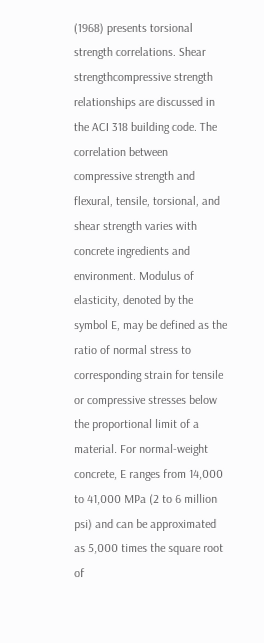(1968) presents torsional strength correlations. Shear strengthcompressive strength relationships are discussed in the ACI 318 building code. The correlation between compressive strength and flexural, tensile, torsional, and shear strength varies with concrete ingredients and environment. Modulus of elasticity, denoted by the symbol E, may be defined as the ratio of normal stress to corresponding strain for tensile or compressive stresses below the proportional limit of a material. For normal-weight concrete, E ranges from 14,000 to 41,000 MPa (2 to 6 million psi) and can be approximated as 5,000 times the square root of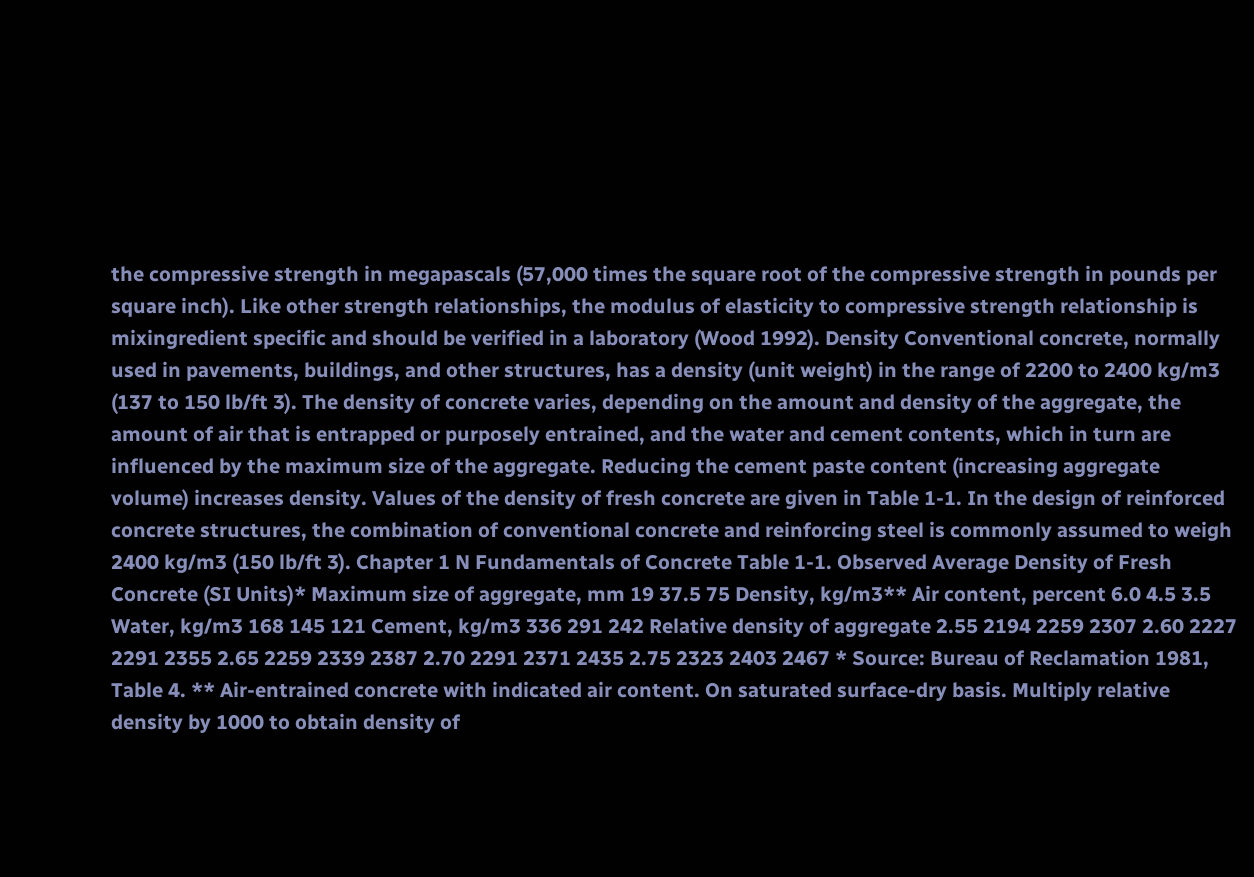the compressive strength in megapascals (57,000 times the square root of the compressive strength in pounds per square inch). Like other strength relationships, the modulus of elasticity to compressive strength relationship is mixingredient specific and should be verified in a laboratory (Wood 1992). Density Conventional concrete, normally used in pavements, buildings, and other structures, has a density (unit weight) in the range of 2200 to 2400 kg/m3 (137 to 150 lb/ft 3). The density of concrete varies, depending on the amount and density of the aggregate, the amount of air that is entrapped or purposely entrained, and the water and cement contents, which in turn are influenced by the maximum size of the aggregate. Reducing the cement paste content (increasing aggregate volume) increases density. Values of the density of fresh concrete are given in Table 1-1. In the design of reinforced concrete structures, the combination of conventional concrete and reinforcing steel is commonly assumed to weigh 2400 kg/m3 (150 lb/ft 3). Chapter 1 N Fundamentals of Concrete Table 1-1. Observed Average Density of Fresh Concrete (SI Units)* Maximum size of aggregate, mm 19 37.5 75 Density, kg/m3** Air content, percent 6.0 4.5 3.5 Water, kg/m3 168 145 121 Cement, kg/m3 336 291 242 Relative density of aggregate 2.55 2194 2259 2307 2.60 2227 2291 2355 2.65 2259 2339 2387 2.70 2291 2371 2435 2.75 2323 2403 2467 * Source: Bureau of Reclamation 1981, Table 4. ** Air-entrained concrete with indicated air content. On saturated surface-dry basis. Multiply relative density by 1000 to obtain density of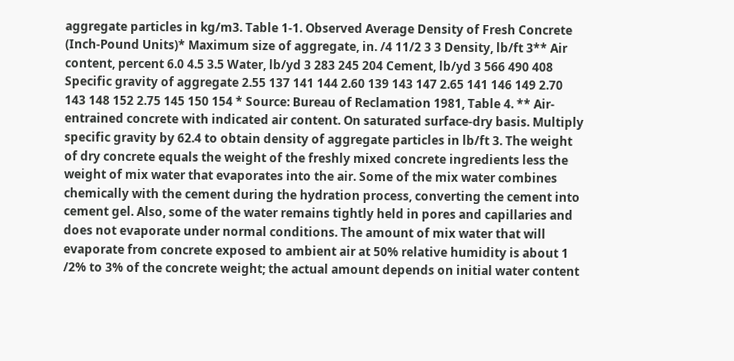aggregate particles in kg/m3. Table 1-1. Observed Average Density of Fresh Concrete (Inch-Pound Units)* Maximum size of aggregate, in. /4 11/2 3 3 Density, lb/ft 3** Air content, percent 6.0 4.5 3.5 Water, lb/yd 3 283 245 204 Cement, lb/yd 3 566 490 408 Specific gravity of aggregate 2.55 137 141 144 2.60 139 143 147 2.65 141 146 149 2.70 143 148 152 2.75 145 150 154 * Source: Bureau of Reclamation 1981, Table 4. ** Air-entrained concrete with indicated air content. On saturated surface-dry basis. Multiply specific gravity by 62.4 to obtain density of aggregate particles in lb/ft 3. The weight of dry concrete equals the weight of the freshly mixed concrete ingredients less the weight of mix water that evaporates into the air. Some of the mix water combines chemically with the cement during the hydration process, converting the cement into cement gel. Also, some of the water remains tightly held in pores and capillaries and does not evaporate under normal conditions. The amount of mix water that will evaporate from concrete exposed to ambient air at 50% relative humidity is about 1 /2% to 3% of the concrete weight; the actual amount depends on initial water content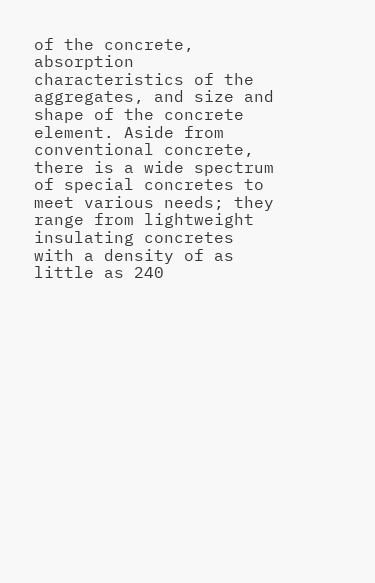of the concrete, absorption characteristics of the aggregates, and size and shape of the concrete element. Aside from conventional concrete, there is a wide spectrum of special concretes to meet various needs; they range from lightweight insulating concretes with a density of as little as 240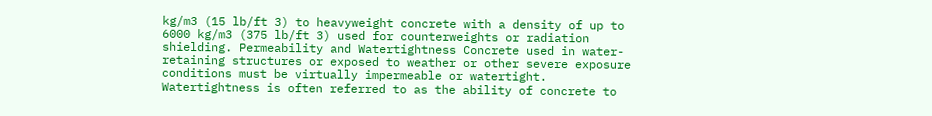kg/m3 (15 lb/ft 3) to heavyweight concrete with a density of up to 6000 kg/m3 (375 lb/ft 3) used for counterweights or radiation shielding. Permeability and Watertightness Concrete used in water-retaining structures or exposed to weather or other severe exposure conditions must be virtually impermeable or watertight. Watertightness is often referred to as the ability of concrete to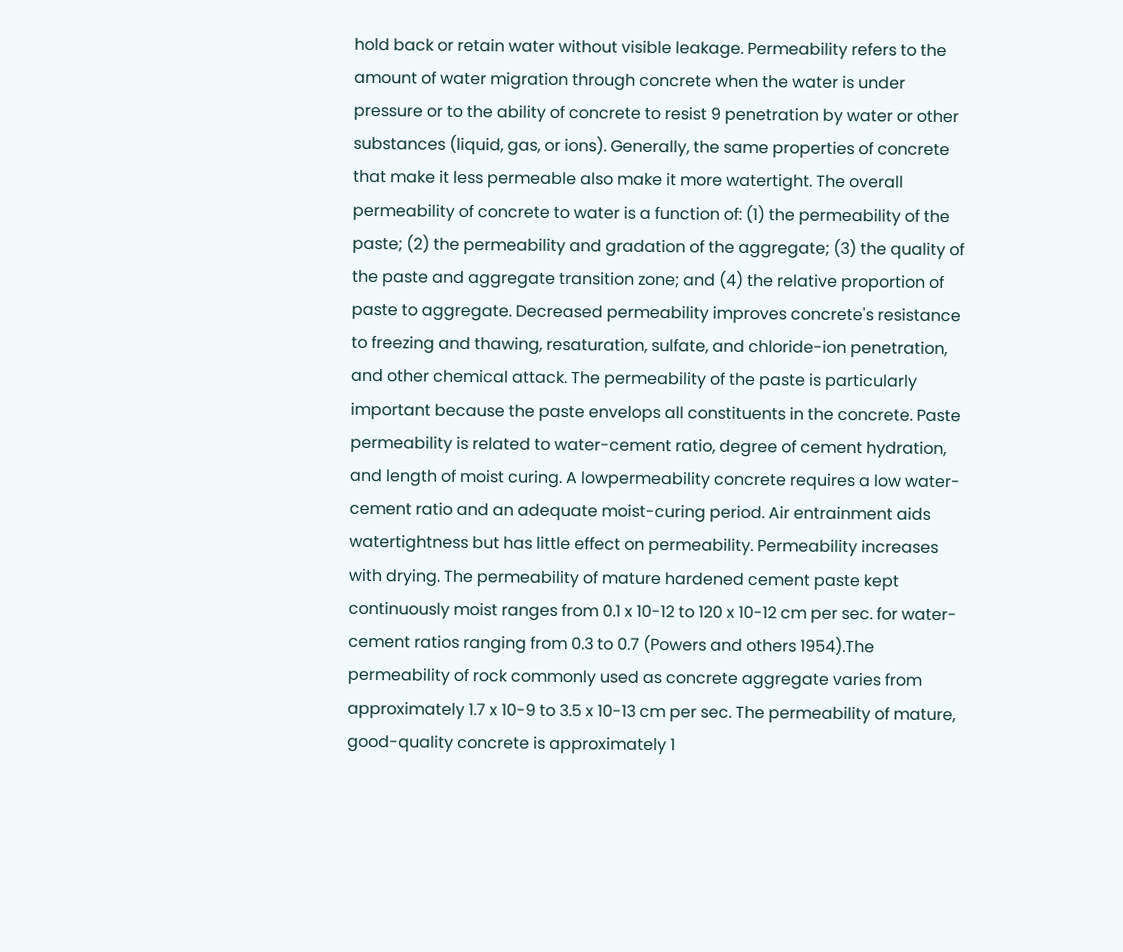hold back or retain water without visible leakage. Permeability refers to the amount of water migration through concrete when the water is under pressure or to the ability of concrete to resist 9 penetration by water or other substances (liquid, gas, or ions). Generally, the same properties of concrete that make it less permeable also make it more watertight. The overall permeability of concrete to water is a function of: (1) the permeability of the paste; (2) the permeability and gradation of the aggregate; (3) the quality of the paste and aggregate transition zone; and (4) the relative proportion of paste to aggregate. Decreased permeability improves concrete's resistance to freezing and thawing, resaturation, sulfate, and chloride-ion penetration, and other chemical attack. The permeability of the paste is particularly important because the paste envelops all constituents in the concrete. Paste permeability is related to water-cement ratio, degree of cement hydration, and length of moist curing. A lowpermeability concrete requires a low water-cement ratio and an adequate moist-curing period. Air entrainment aids watertightness but has little effect on permeability. Permeability increases with drying. The permeability of mature hardened cement paste kept continuously moist ranges from 0.1 x 10-12 to 120 x 10-12 cm per sec. for water-cement ratios ranging from 0.3 to 0.7 (Powers and others 1954).The permeability of rock commonly used as concrete aggregate varies from approximately 1.7 x 10-9 to 3.5 x 10-13 cm per sec. The permeability of mature, good-quality concrete is approximately 1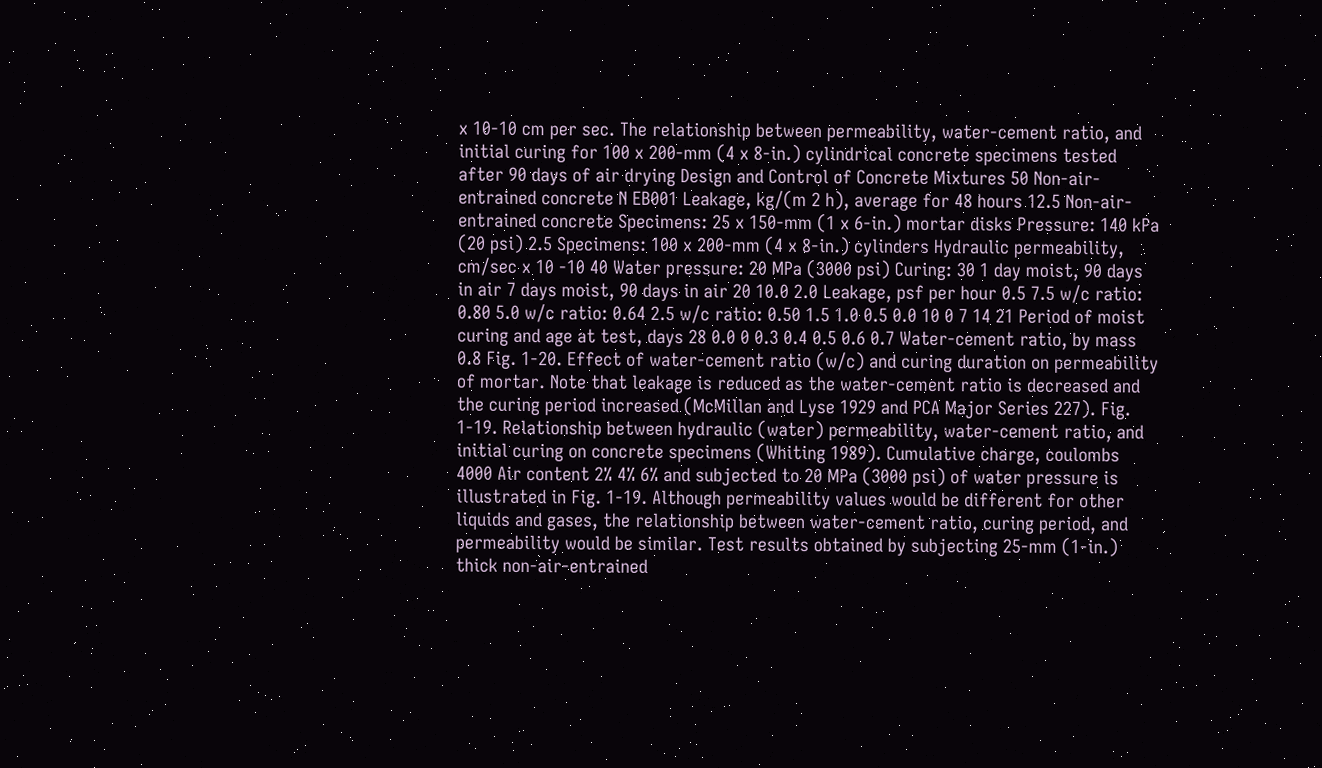x 10-10 cm per sec. The relationship between permeability, water-cement ratio, and initial curing for 100 x 200-mm (4 x 8-in.) cylindrical concrete specimens tested after 90 days of air drying Design and Control of Concrete Mixtures 50 Non-air-entrained concrete N EB001 Leakage, kg/(m 2 h), average for 48 hours 12.5 Non-air-entrained concrete Specimens: 25 x 150-mm (1 x 6-in.) mortar disks Pressure: 140 kPa (20 psi) 2.5 Specimens: 100 x 200-mm (4 x 8-in.) cylinders Hydraulic permeability, cm/sec x 10 -10 40 Water pressure: 20 MPa (3000 psi) Curing: 30 1 day moist, 90 days in air 7 days moist, 90 days in air 20 10.0 2.0 Leakage, psf per hour 0.5 7.5 w/c ratio: 0.80 5.0 w/c ratio: 0.64 2.5 w/c ratio: 0.50 1.5 1.0 0.5 0.0 10 0 7 14 21 Period of moist curing and age at test, days 28 0.0 0 0.3 0.4 0.5 0.6 0.7 Water-cement ratio, by mass 0.8 Fig. 1-20. Effect of water-cement ratio (w/c) and curing duration on permeability of mortar. Note that leakage is reduced as the water-cement ratio is decreased and the curing period increased (McMillan and Lyse 1929 and PCA Major Series 227). Fig. 1-19. Relationship between hydraulic (water) permeability, water-cement ratio, and initial curing on concrete specimens (Whiting 1989). Cumulative charge, coulombs 4000 Air content 2% 4% 6% and subjected to 20 MPa (3000 psi) of water pressure is illustrated in Fig. 1-19. Although permeability values would be different for other liquids and gases, the relationship between water-cement ratio, curing period, and permeability would be similar. Test results obtained by subjecting 25-mm (1-in.) thick non-air-entrained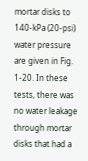mortar disks to 140-kPa (20-psi) water pressure are given in Fig. 1-20. In these tests, there was no water leakage through mortar disks that had a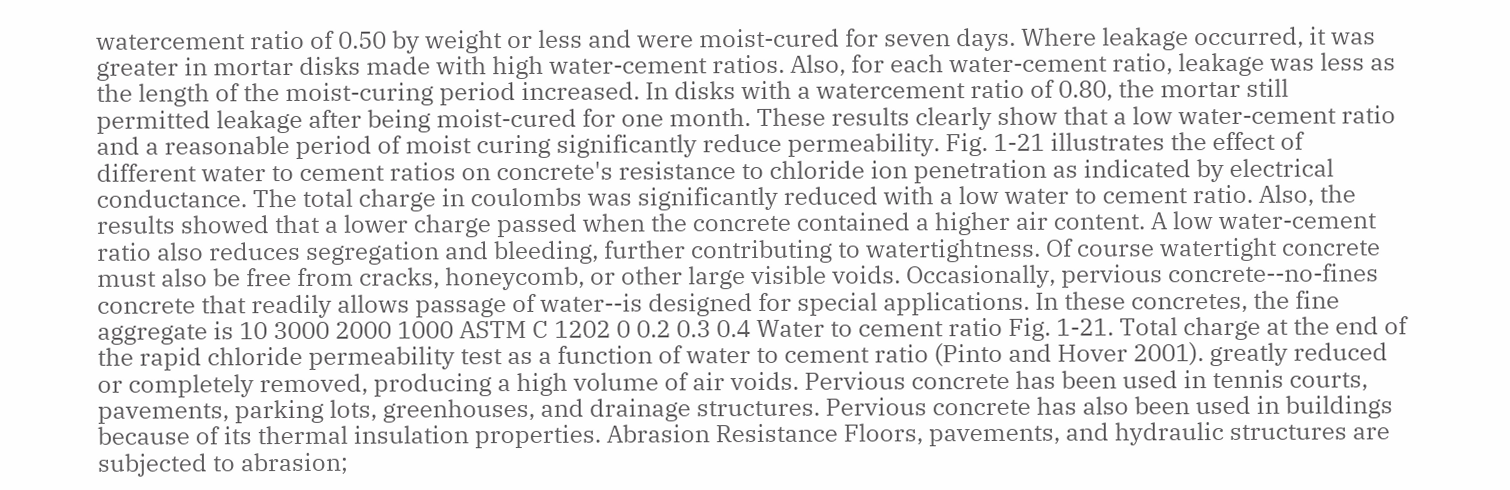watercement ratio of 0.50 by weight or less and were moist-cured for seven days. Where leakage occurred, it was greater in mortar disks made with high water-cement ratios. Also, for each water-cement ratio, leakage was less as the length of the moist-curing period increased. In disks with a watercement ratio of 0.80, the mortar still permitted leakage after being moist-cured for one month. These results clearly show that a low water-cement ratio and a reasonable period of moist curing significantly reduce permeability. Fig. 1-21 illustrates the effect of different water to cement ratios on concrete's resistance to chloride ion penetration as indicated by electrical conductance. The total charge in coulombs was significantly reduced with a low water to cement ratio. Also, the results showed that a lower charge passed when the concrete contained a higher air content. A low water-cement ratio also reduces segregation and bleeding, further contributing to watertightness. Of course watertight concrete must also be free from cracks, honeycomb, or other large visible voids. Occasionally, pervious concrete--no-fines concrete that readily allows passage of water--is designed for special applications. In these concretes, the fine aggregate is 10 3000 2000 1000 ASTM C 1202 0 0.2 0.3 0.4 Water to cement ratio Fig. 1-21. Total charge at the end of the rapid chloride permeability test as a function of water to cement ratio (Pinto and Hover 2001). greatly reduced or completely removed, producing a high volume of air voids. Pervious concrete has been used in tennis courts, pavements, parking lots, greenhouses, and drainage structures. Pervious concrete has also been used in buildings because of its thermal insulation properties. Abrasion Resistance Floors, pavements, and hydraulic structures are subjected to abrasion;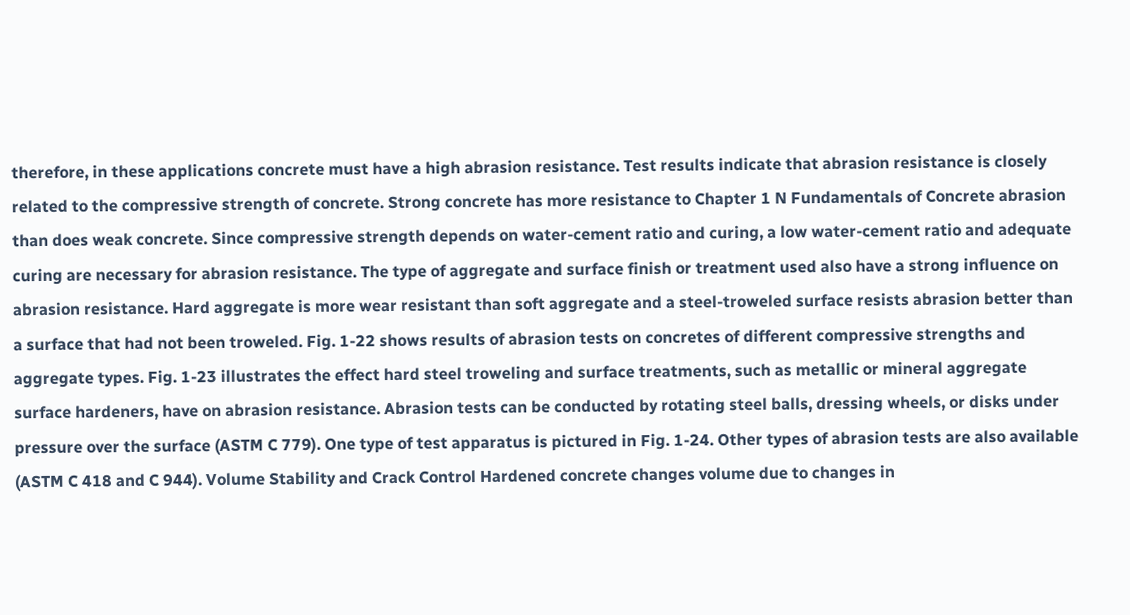therefore, in these applications concrete must have a high abrasion resistance. Test results indicate that abrasion resistance is closely related to the compressive strength of concrete. Strong concrete has more resistance to Chapter 1 N Fundamentals of Concrete abrasion than does weak concrete. Since compressive strength depends on water-cement ratio and curing, a low water-cement ratio and adequate curing are necessary for abrasion resistance. The type of aggregate and surface finish or treatment used also have a strong influence on abrasion resistance. Hard aggregate is more wear resistant than soft aggregate and a steel-troweled surface resists abrasion better than a surface that had not been troweled. Fig. 1-22 shows results of abrasion tests on concretes of different compressive strengths and aggregate types. Fig. 1-23 illustrates the effect hard steel troweling and surface treatments, such as metallic or mineral aggregate surface hardeners, have on abrasion resistance. Abrasion tests can be conducted by rotating steel balls, dressing wheels, or disks under pressure over the surface (ASTM C 779). One type of test apparatus is pictured in Fig. 1-24. Other types of abrasion tests are also available (ASTM C 418 and C 944). Volume Stability and Crack Control Hardened concrete changes volume due to changes in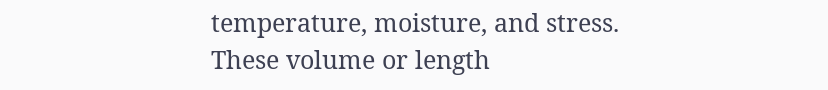temperature, moisture, and stress. These volume or length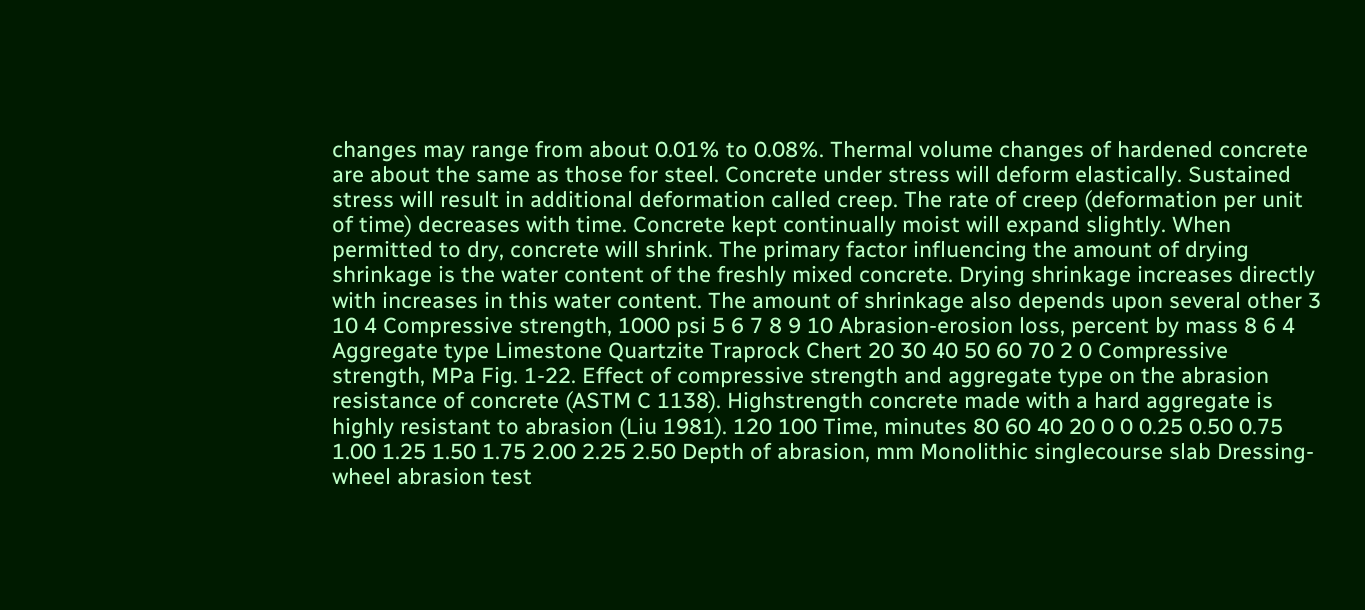changes may range from about 0.01% to 0.08%. Thermal volume changes of hardened concrete are about the same as those for steel. Concrete under stress will deform elastically. Sustained stress will result in additional deformation called creep. The rate of creep (deformation per unit of time) decreases with time. Concrete kept continually moist will expand slightly. When permitted to dry, concrete will shrink. The primary factor influencing the amount of drying shrinkage is the water content of the freshly mixed concrete. Drying shrinkage increases directly with increases in this water content. The amount of shrinkage also depends upon several other 3 10 4 Compressive strength, 1000 psi 5 6 7 8 9 10 Abrasion-erosion loss, percent by mass 8 6 4 Aggregate type Limestone Quartzite Traprock Chert 20 30 40 50 60 70 2 0 Compressive strength, MPa Fig. 1-22. Effect of compressive strength and aggregate type on the abrasion resistance of concrete (ASTM C 1138). Highstrength concrete made with a hard aggregate is highly resistant to abrasion (Liu 1981). 120 100 Time, minutes 80 60 40 20 0 0 0.25 0.50 0.75 1.00 1.25 1.50 1.75 2.00 2.25 2.50 Depth of abrasion, mm Monolithic singlecourse slab Dressing-wheel abrasion test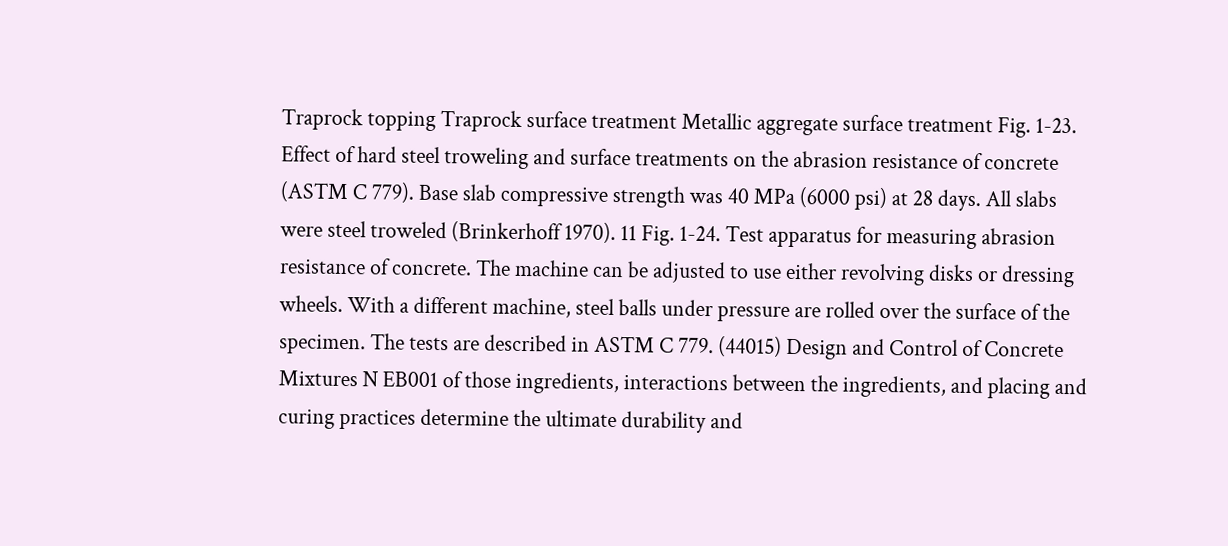Traprock topping Traprock surface treatment Metallic aggregate surface treatment Fig. 1-23. Effect of hard steel troweling and surface treatments on the abrasion resistance of concrete (ASTM C 779). Base slab compressive strength was 40 MPa (6000 psi) at 28 days. All slabs were steel troweled (Brinkerhoff 1970). 11 Fig. 1-24. Test apparatus for measuring abrasion resistance of concrete. The machine can be adjusted to use either revolving disks or dressing wheels. With a different machine, steel balls under pressure are rolled over the surface of the specimen. The tests are described in ASTM C 779. (44015) Design and Control of Concrete Mixtures N EB001 of those ingredients, interactions between the ingredients, and placing and curing practices determine the ultimate durability and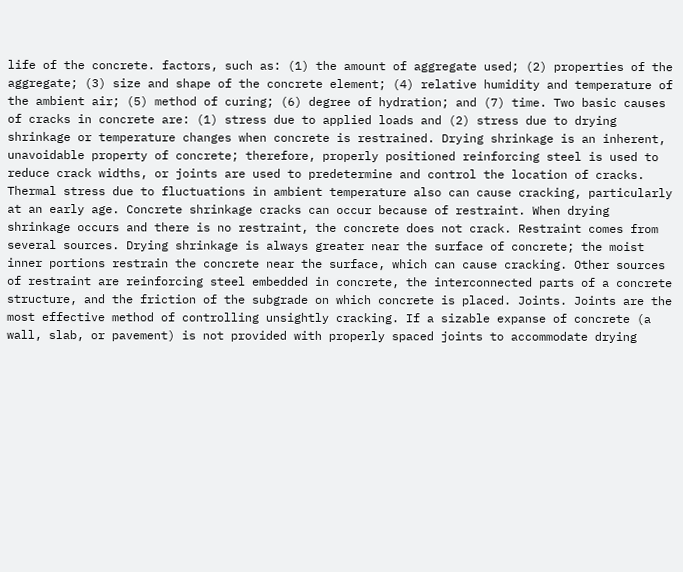life of the concrete. factors, such as: (1) the amount of aggregate used; (2) properties of the aggregate; (3) size and shape of the concrete element; (4) relative humidity and temperature of the ambient air; (5) method of curing; (6) degree of hydration; and (7) time. Two basic causes of cracks in concrete are: (1) stress due to applied loads and (2) stress due to drying shrinkage or temperature changes when concrete is restrained. Drying shrinkage is an inherent, unavoidable property of concrete; therefore, properly positioned reinforcing steel is used to reduce crack widths, or joints are used to predetermine and control the location of cracks. Thermal stress due to fluctuations in ambient temperature also can cause cracking, particularly at an early age. Concrete shrinkage cracks can occur because of restraint. When drying shrinkage occurs and there is no restraint, the concrete does not crack. Restraint comes from several sources. Drying shrinkage is always greater near the surface of concrete; the moist inner portions restrain the concrete near the surface, which can cause cracking. Other sources of restraint are reinforcing steel embedded in concrete, the interconnected parts of a concrete structure, and the friction of the subgrade on which concrete is placed. Joints. Joints are the most effective method of controlling unsightly cracking. If a sizable expanse of concrete (a wall, slab, or pavement) is not provided with properly spaced joints to accommodate drying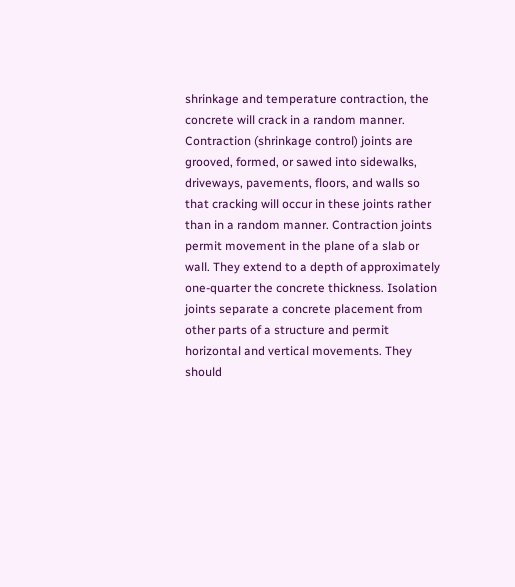shrinkage and temperature contraction, the concrete will crack in a random manner. Contraction (shrinkage control) joints are grooved, formed, or sawed into sidewalks, driveways, pavements, floors, and walls so that cracking will occur in these joints rather than in a random manner. Contraction joints permit movement in the plane of a slab or wall. They extend to a depth of approximately one-quarter the concrete thickness. Isolation joints separate a concrete placement from other parts of a structure and permit horizontal and vertical movements. They should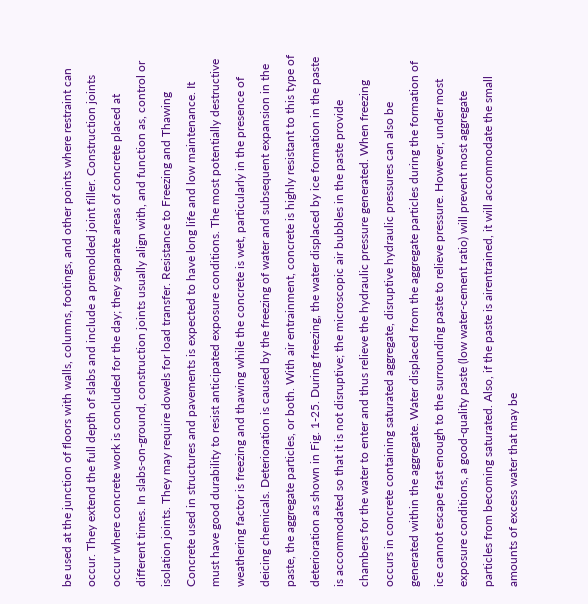be used at the junction of floors with walls, columns, footings, and other points where restraint can occur. They extend the full depth of slabs and include a premolded joint filler. Construction joints occur where concrete work is concluded for the day; they separate areas of concrete placed at different times. In slabs-on-ground, construction joints usually align with, and function as, control or isolation joints. They may require dowels for load transfer. Resistance to Freezing and Thawing Concrete used in structures and pavements is expected to have long life and low maintenance. It must have good durability to resist anticipated exposure conditions. The most potentially destructive weathering factor is freezing and thawing while the concrete is wet, particularly in the presence of deicing chemicals. Deterioration is caused by the freezing of water and subsequent expansion in the paste, the aggregate particles, or both. With air entrainment, concrete is highly resistant to this type of deterioration as shown in Fig. 1-25. During freezing, the water displaced by ice formation in the paste is accommodated so that it is not disruptive; the microscopic air bubbles in the paste provide chambers for the water to enter and thus relieve the hydraulic pressure generated. When freezing occurs in concrete containing saturated aggregate, disruptive hydraulic pressures can also be generated within the aggregate. Water displaced from the aggregate particles during the formation of ice cannot escape fast enough to the surrounding paste to relieve pressure. However, under most exposure conditions, a good-quality paste (low water-cement ratio) will prevent most aggregate particles from becoming saturated. Also, if the paste is airentrained, it will accommodate the small amounts of excess water that may be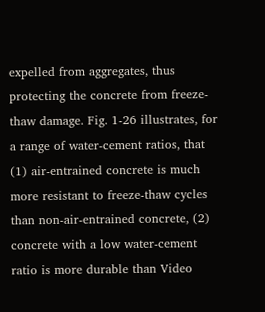expelled from aggregates, thus protecting the concrete from freeze-thaw damage. Fig. 1-26 illustrates, for a range of water-cement ratios, that (1) air-entrained concrete is much more resistant to freeze-thaw cycles than non-air-entrained concrete, (2) concrete with a low water-cement ratio is more durable than Video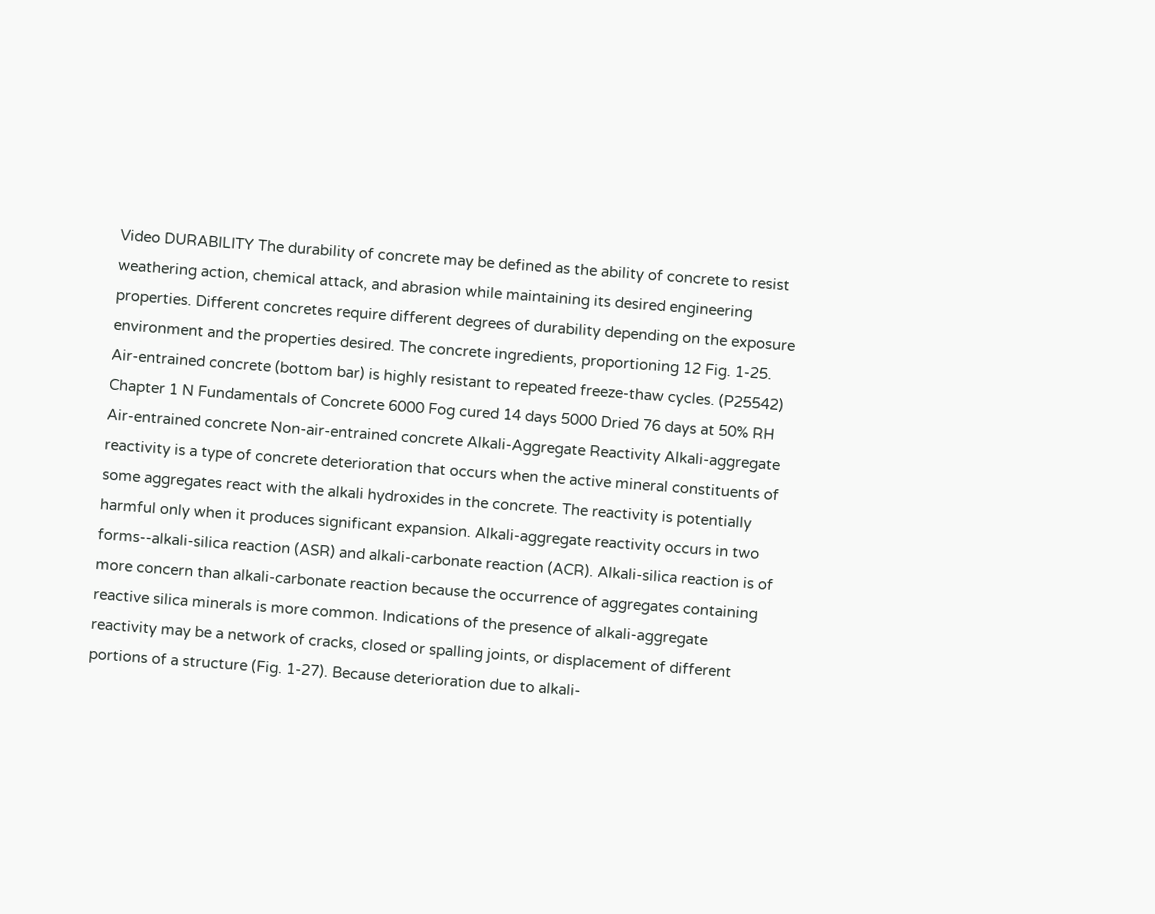Video DURABILITY The durability of concrete may be defined as the ability of concrete to resist weathering action, chemical attack, and abrasion while maintaining its desired engineering properties. Different concretes require different degrees of durability depending on the exposure environment and the properties desired. The concrete ingredients, proportioning 12 Fig. 1-25. Air-entrained concrete (bottom bar) is highly resistant to repeated freeze-thaw cycles. (P25542) Chapter 1 N Fundamentals of Concrete 6000 Fog cured 14 days 5000 Dried 76 days at 50% RH Air-entrained concrete Non-air-entrained concrete Alkali-Aggregate Reactivity Alkali-aggregate reactivity is a type of concrete deterioration that occurs when the active mineral constituents of some aggregates react with the alkali hydroxides in the concrete. The reactivity is potentially harmful only when it produces significant expansion. Alkali-aggregate reactivity occurs in two forms--alkali-silica reaction (ASR) and alkali-carbonate reaction (ACR). Alkali-silica reaction is of more concern than alkali-carbonate reaction because the occurrence of aggregates containing reactive silica minerals is more common. Indications of the presence of alkali-aggregate reactivity may be a network of cracks, closed or spalling joints, or displacement of different portions of a structure (Fig. 1-27). Because deterioration due to alkali-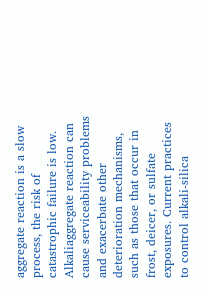aggregate reaction is a slow process, the risk of catastrophic failure is low. Alkaliaggregate reaction can cause serviceability problems and exacerbate other deterioration mechanisms, such as those that occur in frost, deicer, or sulfate exposures. Current practices to control alkali-silica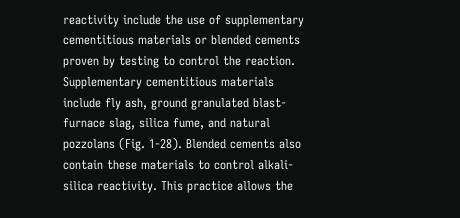reactivity include the use of supplementary cementitious materials or blended cements proven by testing to control the reaction. Supplementary cementitious materials include fly ash, ground granulated blast-furnace slag, silica fume, and natural pozzolans (Fig. 1-28). Blended cements also contain these materials to control alkali-silica reactivity. This practice allows the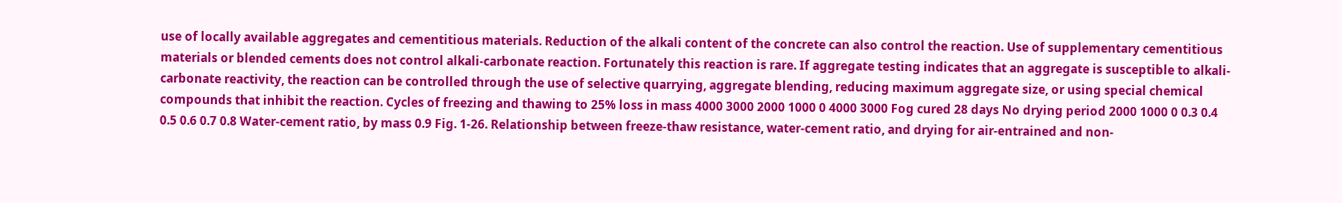use of locally available aggregates and cementitious materials. Reduction of the alkali content of the concrete can also control the reaction. Use of supplementary cementitious materials or blended cements does not control alkali-carbonate reaction. Fortunately this reaction is rare. If aggregate testing indicates that an aggregate is susceptible to alkali-carbonate reactivity, the reaction can be controlled through the use of selective quarrying, aggregate blending, reducing maximum aggregate size, or using special chemical compounds that inhibit the reaction. Cycles of freezing and thawing to 25% loss in mass 4000 3000 2000 1000 0 4000 3000 Fog cured 28 days No drying period 2000 1000 0 0.3 0.4 0.5 0.6 0.7 0.8 Water-cement ratio, by mass 0.9 Fig. 1-26. Relationship between freeze-thaw resistance, water-cement ratio, and drying for air-entrained and non-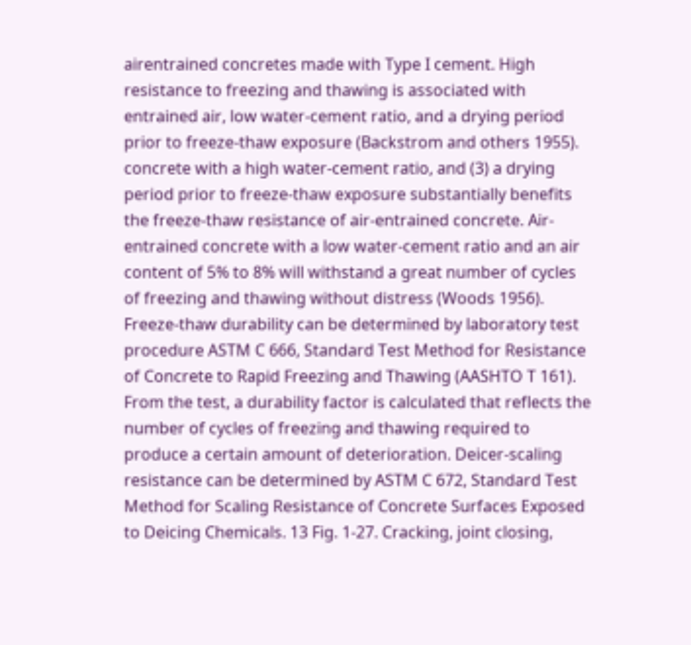airentrained concretes made with Type I cement. High resistance to freezing and thawing is associated with entrained air, low water-cement ratio, and a drying period prior to freeze-thaw exposure (Backstrom and others 1955). concrete with a high water-cement ratio, and (3) a drying period prior to freeze-thaw exposure substantially benefits the freeze-thaw resistance of air-entrained concrete. Air-entrained concrete with a low water-cement ratio and an air content of 5% to 8% will withstand a great number of cycles of freezing and thawing without distress (Woods 1956). Freeze-thaw durability can be determined by laboratory test procedure ASTM C 666, Standard Test Method for Resistance of Concrete to Rapid Freezing and Thawing (AASHTO T 161). From the test, a durability factor is calculated that reflects the number of cycles of freezing and thawing required to produce a certain amount of deterioration. Deicer-scaling resistance can be determined by ASTM C 672, Standard Test Method for Scaling Resistance of Concrete Surfaces Exposed to Deicing Chemicals. 13 Fig. 1-27. Cracking, joint closing,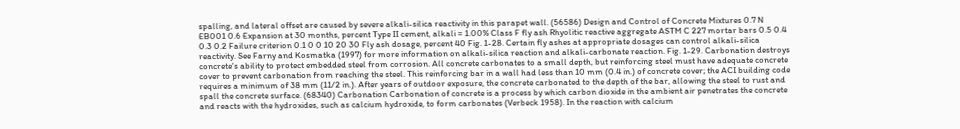spalling, and lateral offset are caused by severe alkali-silica reactivity in this parapet wall. (56586) Design and Control of Concrete Mixtures 0.7 N EB001 0.6 Expansion at 30 months, percent Type II cement, alkali = 1.00% Class F fly ash Rhyolitic reactive aggregate ASTM C 227 mortar bars 0.5 0.4 0.3 0.2 Failure criterion 0.1 0 0 10 20 30 Fly ash dosage, percent 40 Fig. 1-28. Certain fly ashes at appropriate dosages can control alkali-silica reactivity. See Farny and Kosmatka (1997) for more information on alkali-silica reaction and alkali-carbonate reaction. Fig. 1-29. Carbonation destroys concrete's ability to protect embedded steel from corrosion. All concrete carbonates to a small depth, but reinforcing steel must have adequate concrete cover to prevent carbonation from reaching the steel. This reinforcing bar in a wall had less than 10 mm (0.4 in.) of concrete cover; the ACI building code requires a minimum of 38 mm (11/2 in.). After years of outdoor exposure, the concrete carbonated to the depth of the bar, allowing the steel to rust and spall the concrete surface. (68340) Carbonation Carbonation of concrete is a process by which carbon dioxide in the ambient air penetrates the concrete and reacts with the hydroxides, such as calcium hydroxide, to form carbonates (Verbeck 1958). In the reaction with calcium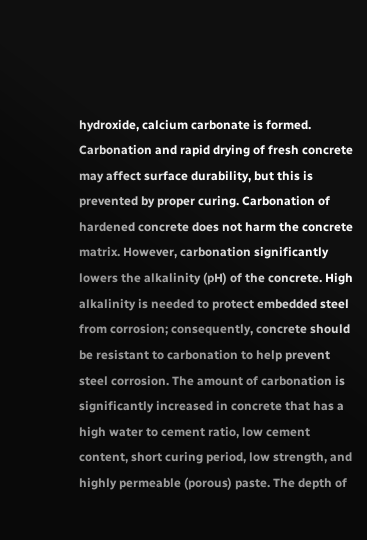hydroxide, calcium carbonate is formed. Carbonation and rapid drying of fresh concrete may affect surface durability, but this is prevented by proper curing. Carbonation of hardened concrete does not harm the concrete matrix. However, carbonation significantly lowers the alkalinity (pH) of the concrete. High alkalinity is needed to protect embedded steel from corrosion; consequently, concrete should be resistant to carbonation to help prevent steel corrosion. The amount of carbonation is significantly increased in concrete that has a high water to cement ratio, low cement content, short curing period, low strength, and highly permeable (porous) paste. The depth of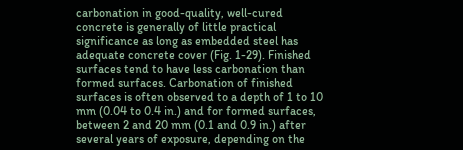carbonation in good-quality, well-cured concrete is generally of little practical significance as long as embedded steel has adequate concrete cover (Fig. 1-29). Finished surfaces tend to have less carbonation than formed surfaces. Carbonation of finished surfaces is often observed to a depth of 1 to 10 mm (0.04 to 0.4 in.) and for formed surfaces, between 2 and 20 mm (0.1 and 0.9 in.) after several years of exposure, depending on the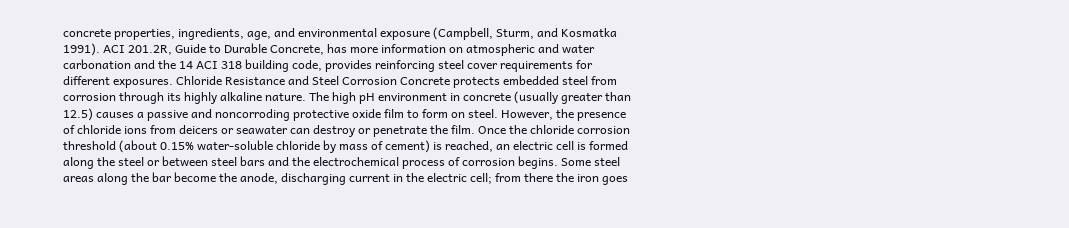concrete properties, ingredients, age, and environmental exposure (Campbell, Sturm, and Kosmatka 1991). ACI 201.2R, Guide to Durable Concrete, has more information on atmospheric and water carbonation and the 14 ACI 318 building code, provides reinforcing steel cover requirements for different exposures. Chloride Resistance and Steel Corrosion Concrete protects embedded steel from corrosion through its highly alkaline nature. The high pH environment in concrete (usually greater than 12.5) causes a passive and noncorroding protective oxide film to form on steel. However, the presence of chloride ions from deicers or seawater can destroy or penetrate the film. Once the chloride corrosion threshold (about 0.15% water-soluble chloride by mass of cement) is reached, an electric cell is formed along the steel or between steel bars and the electrochemical process of corrosion begins. Some steel areas along the bar become the anode, discharging current in the electric cell; from there the iron goes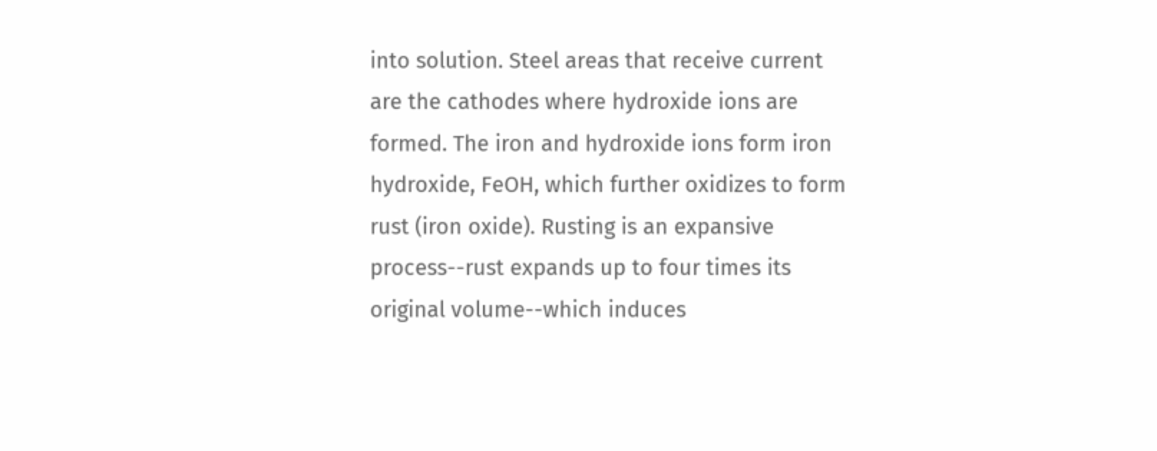into solution. Steel areas that receive current are the cathodes where hydroxide ions are formed. The iron and hydroxide ions form iron hydroxide, FeOH, which further oxidizes to form rust (iron oxide). Rusting is an expansive process--rust expands up to four times its original volume--which induces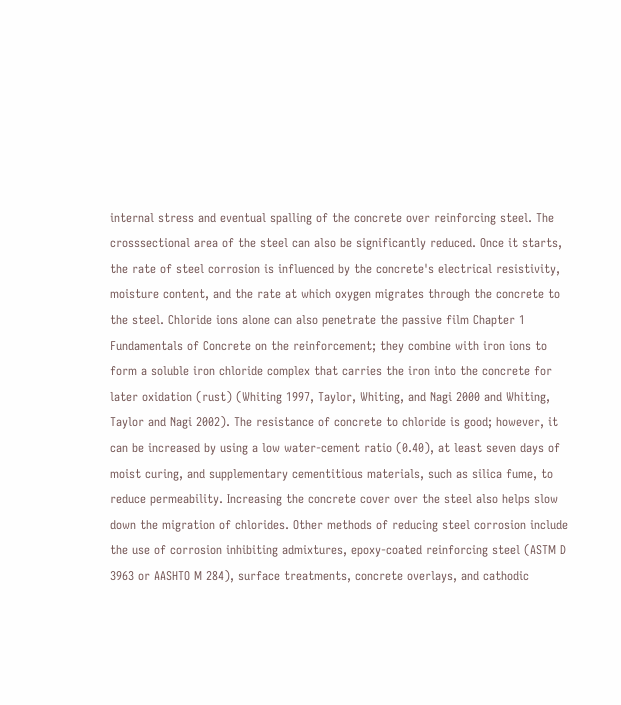internal stress and eventual spalling of the concrete over reinforcing steel. The crosssectional area of the steel can also be significantly reduced. Once it starts, the rate of steel corrosion is influenced by the concrete's electrical resistivity, moisture content, and the rate at which oxygen migrates through the concrete to the steel. Chloride ions alone can also penetrate the passive film Chapter 1 Fundamentals of Concrete on the reinforcement; they combine with iron ions to form a soluble iron chloride complex that carries the iron into the concrete for later oxidation (rust) (Whiting 1997, Taylor, Whiting, and Nagi 2000 and Whiting, Taylor and Nagi 2002). The resistance of concrete to chloride is good; however, it can be increased by using a low water-cement ratio (0.40), at least seven days of moist curing, and supplementary cementitious materials, such as silica fume, to reduce permeability. Increasing the concrete cover over the steel also helps slow down the migration of chlorides. Other methods of reducing steel corrosion include the use of corrosion inhibiting admixtures, epoxy-coated reinforcing steel (ASTM D 3963 or AASHTO M 284), surface treatments, concrete overlays, and cathodic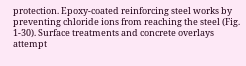protection. Epoxy-coated reinforcing steel works by preventing chloride ions from reaching the steel (Fig. 1-30). Surface treatments and concrete overlays attempt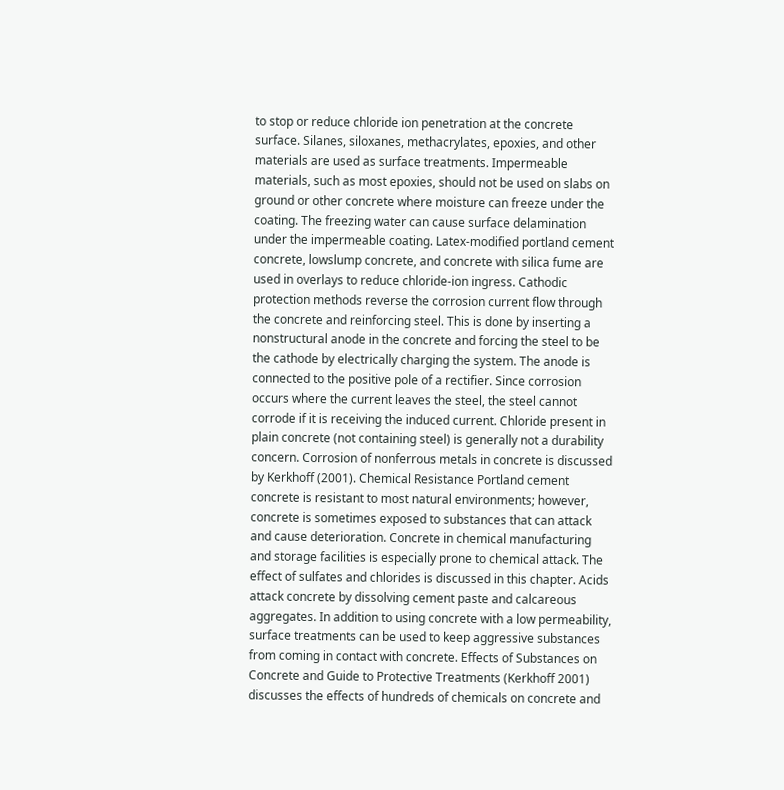to stop or reduce chloride ion penetration at the concrete surface. Silanes, siloxanes, methacrylates, epoxies, and other materials are used as surface treatments. Impermeable materials, such as most epoxies, should not be used on slabs on ground or other concrete where moisture can freeze under the coating. The freezing water can cause surface delamination under the impermeable coating. Latex-modified portland cement concrete, lowslump concrete, and concrete with silica fume are used in overlays to reduce chloride-ion ingress. Cathodic protection methods reverse the corrosion current flow through the concrete and reinforcing steel. This is done by inserting a nonstructural anode in the concrete and forcing the steel to be the cathode by electrically charging the system. The anode is connected to the positive pole of a rectifier. Since corrosion occurs where the current leaves the steel, the steel cannot corrode if it is receiving the induced current. Chloride present in plain concrete (not containing steel) is generally not a durability concern. Corrosion of nonferrous metals in concrete is discussed by Kerkhoff (2001). Chemical Resistance Portland cement concrete is resistant to most natural environments; however, concrete is sometimes exposed to substances that can attack and cause deterioration. Concrete in chemical manufacturing and storage facilities is especially prone to chemical attack. The effect of sulfates and chlorides is discussed in this chapter. Acids attack concrete by dissolving cement paste and calcareous aggregates. In addition to using concrete with a low permeability, surface treatments can be used to keep aggressive substances from coming in contact with concrete. Effects of Substances on Concrete and Guide to Protective Treatments (Kerkhoff 2001) discusses the effects of hundreds of chemicals on concrete and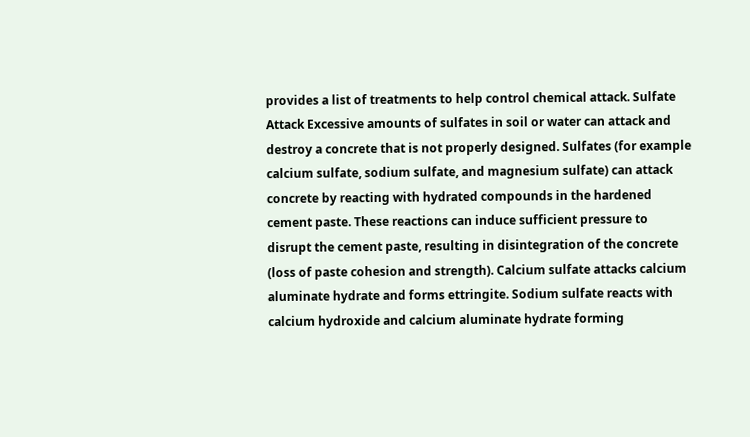provides a list of treatments to help control chemical attack. Sulfate Attack Excessive amounts of sulfates in soil or water can attack and destroy a concrete that is not properly designed. Sulfates (for example calcium sulfate, sodium sulfate, and magnesium sulfate) can attack concrete by reacting with hydrated compounds in the hardened cement paste. These reactions can induce sufficient pressure to disrupt the cement paste, resulting in disintegration of the concrete (loss of paste cohesion and strength). Calcium sulfate attacks calcium aluminate hydrate and forms ettringite. Sodium sulfate reacts with calcium hydroxide and calcium aluminate hydrate forming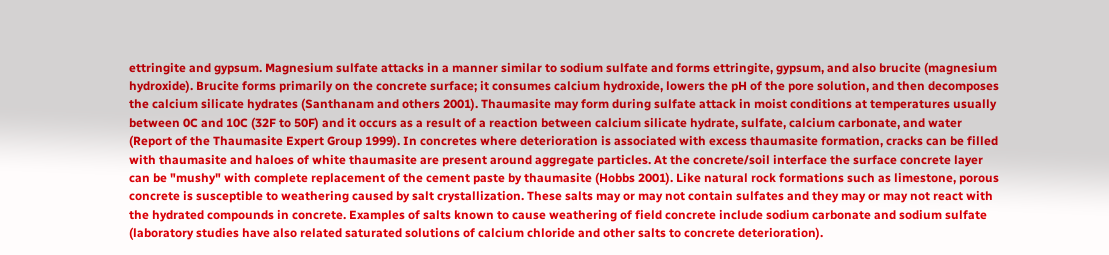ettringite and gypsum. Magnesium sulfate attacks in a manner similar to sodium sulfate and forms ettringite, gypsum, and also brucite (magnesium hydroxide). Brucite forms primarily on the concrete surface; it consumes calcium hydroxide, lowers the pH of the pore solution, and then decomposes the calcium silicate hydrates (Santhanam and others 2001). Thaumasite may form during sulfate attack in moist conditions at temperatures usually between 0C and 10C (32F to 50F) and it occurs as a result of a reaction between calcium silicate hydrate, sulfate, calcium carbonate, and water (Report of the Thaumasite Expert Group 1999). In concretes where deterioration is associated with excess thaumasite formation, cracks can be filled with thaumasite and haloes of white thaumasite are present around aggregate particles. At the concrete/soil interface the surface concrete layer can be "mushy" with complete replacement of the cement paste by thaumasite (Hobbs 2001). Like natural rock formations such as limestone, porous concrete is susceptible to weathering caused by salt crystallization. These salts may or may not contain sulfates and they may or may not react with the hydrated compounds in concrete. Examples of salts known to cause weathering of field concrete include sodium carbonate and sodium sulfate (laboratory studies have also related saturated solutions of calcium chloride and other salts to concrete deterioration).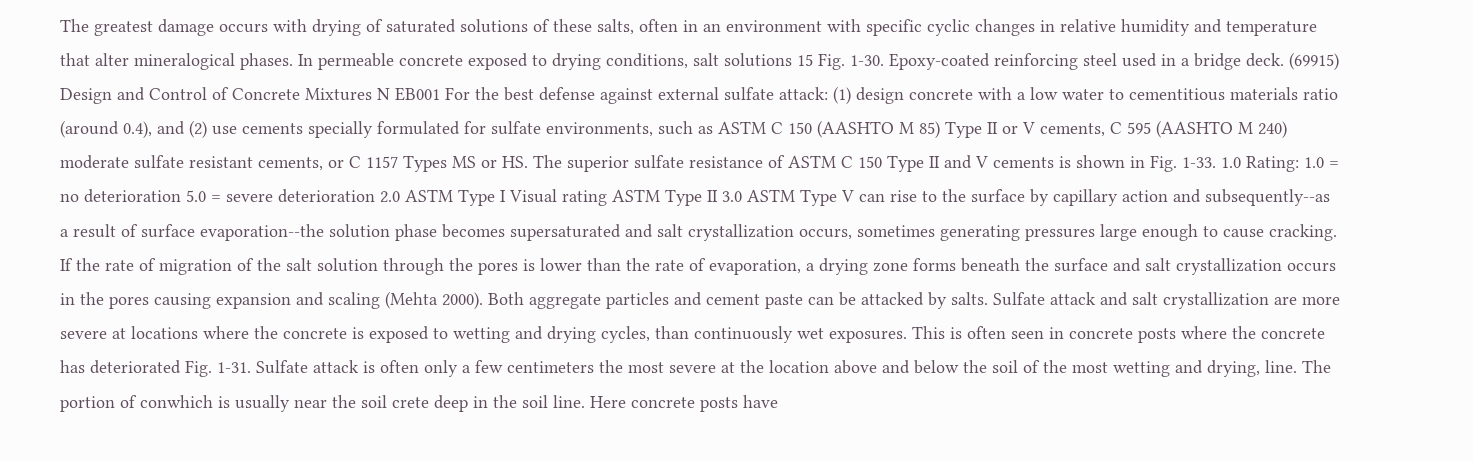The greatest damage occurs with drying of saturated solutions of these salts, often in an environment with specific cyclic changes in relative humidity and temperature that alter mineralogical phases. In permeable concrete exposed to drying conditions, salt solutions 15 Fig. 1-30. Epoxy-coated reinforcing steel used in a bridge deck. (69915) Design and Control of Concrete Mixtures N EB001 For the best defense against external sulfate attack: (1) design concrete with a low water to cementitious materials ratio (around 0.4), and (2) use cements specially formulated for sulfate environments, such as ASTM C 150 (AASHTO M 85) Type II or V cements, C 595 (AASHTO M 240) moderate sulfate resistant cements, or C 1157 Types MS or HS. The superior sulfate resistance of ASTM C 150 Type II and V cements is shown in Fig. 1-33. 1.0 Rating: 1.0 = no deterioration 5.0 = severe deterioration 2.0 ASTM Type I Visual rating ASTM Type II 3.0 ASTM Type V can rise to the surface by capillary action and subsequently--as a result of surface evaporation--the solution phase becomes supersaturated and salt crystallization occurs, sometimes generating pressures large enough to cause cracking. If the rate of migration of the salt solution through the pores is lower than the rate of evaporation, a drying zone forms beneath the surface and salt crystallization occurs in the pores causing expansion and scaling (Mehta 2000). Both aggregate particles and cement paste can be attacked by salts. Sulfate attack and salt crystallization are more severe at locations where the concrete is exposed to wetting and drying cycles, than continuously wet exposures. This is often seen in concrete posts where the concrete has deteriorated Fig. 1-31. Sulfate attack is often only a few centimeters the most severe at the location above and below the soil of the most wetting and drying, line. The portion of conwhich is usually near the soil crete deep in the soil line. Here concrete posts have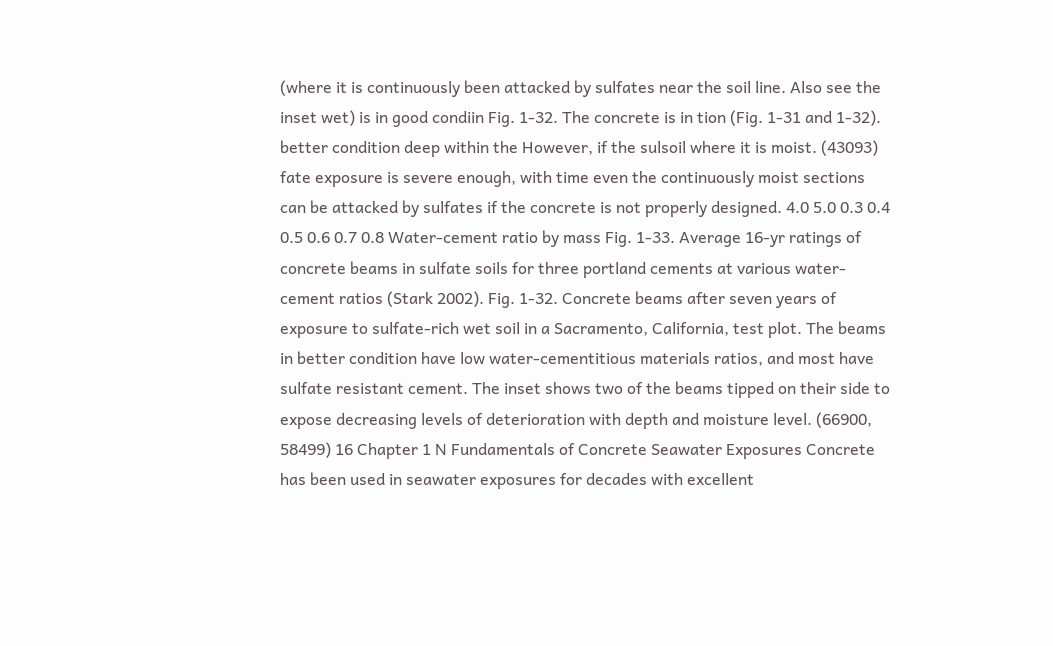(where it is continuously been attacked by sulfates near the soil line. Also see the inset wet) is in good condiin Fig. 1-32. The concrete is in tion (Fig. 1-31 and 1-32). better condition deep within the However, if the sulsoil where it is moist. (43093) fate exposure is severe enough, with time even the continuously moist sections can be attacked by sulfates if the concrete is not properly designed. 4.0 5.0 0.3 0.4 0.5 0.6 0.7 0.8 Water-cement ratio by mass Fig. 1-33. Average 16-yr ratings of concrete beams in sulfate soils for three portland cements at various water-cement ratios (Stark 2002). Fig. 1-32. Concrete beams after seven years of exposure to sulfate-rich wet soil in a Sacramento, California, test plot. The beams in better condition have low water-cementitious materials ratios, and most have sulfate resistant cement. The inset shows two of the beams tipped on their side to expose decreasing levels of deterioration with depth and moisture level. (66900, 58499) 16 Chapter 1 N Fundamentals of Concrete Seawater Exposures Concrete has been used in seawater exposures for decades with excellent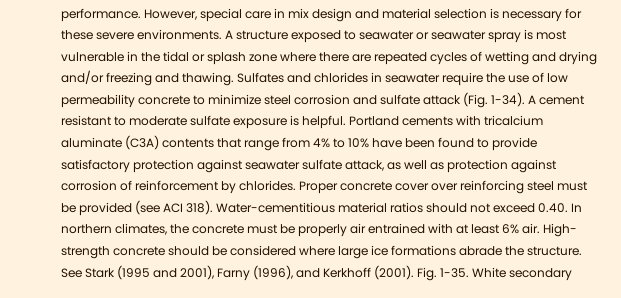performance. However, special care in mix design and material selection is necessary for these severe environments. A structure exposed to seawater or seawater spray is most vulnerable in the tidal or splash zone where there are repeated cycles of wetting and drying and/or freezing and thawing. Sulfates and chlorides in seawater require the use of low permeability concrete to minimize steel corrosion and sulfate attack (Fig. 1-34). A cement resistant to moderate sulfate exposure is helpful. Portland cements with tricalcium aluminate (C3A) contents that range from 4% to 10% have been found to provide satisfactory protection against seawater sulfate attack, as well as protection against corrosion of reinforcement by chlorides. Proper concrete cover over reinforcing steel must be provided (see ACI 318). Water-cementitious material ratios should not exceed 0.40. In northern climates, the concrete must be properly air entrained with at least 6% air. High-strength concrete should be considered where large ice formations abrade the structure. See Stark (1995 and 2001), Farny (1996), and Kerkhoff (2001). Fig. 1-35. White secondary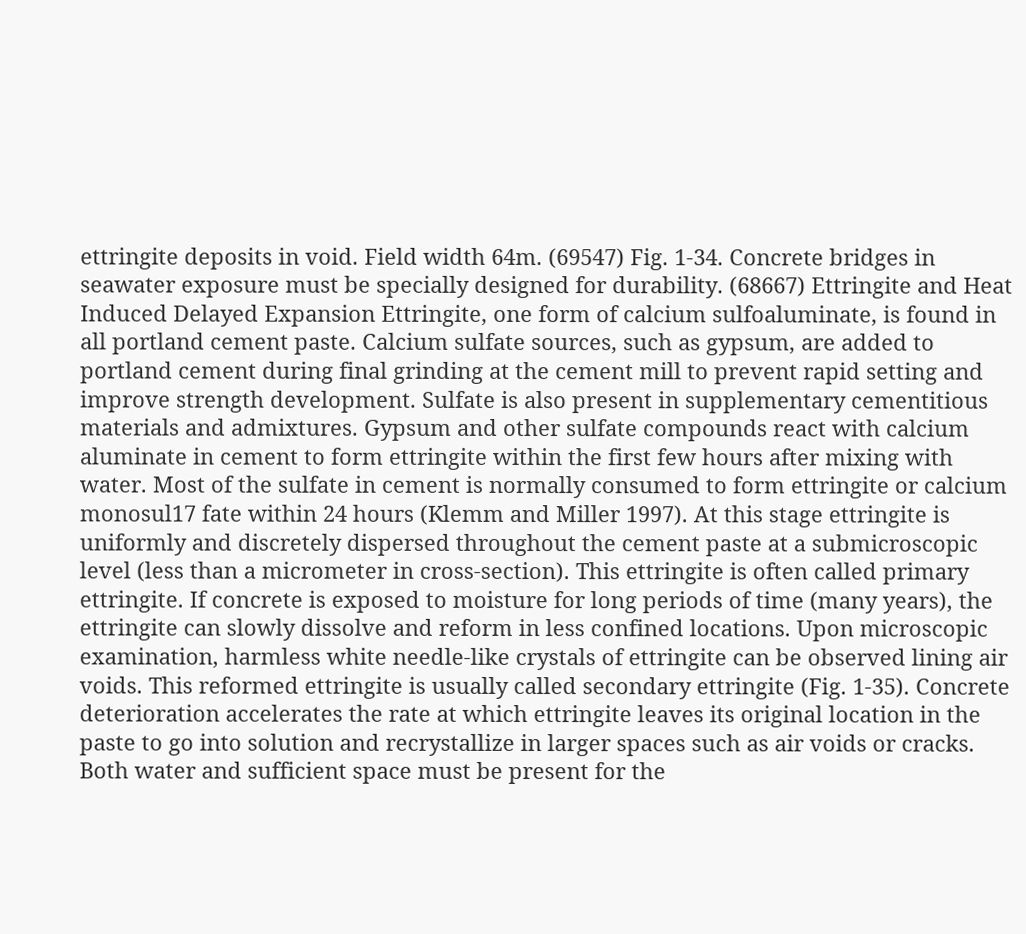ettringite deposits in void. Field width 64m. (69547) Fig. 1-34. Concrete bridges in seawater exposure must be specially designed for durability. (68667) Ettringite and Heat Induced Delayed Expansion Ettringite, one form of calcium sulfoaluminate, is found in all portland cement paste. Calcium sulfate sources, such as gypsum, are added to portland cement during final grinding at the cement mill to prevent rapid setting and improve strength development. Sulfate is also present in supplementary cementitious materials and admixtures. Gypsum and other sulfate compounds react with calcium aluminate in cement to form ettringite within the first few hours after mixing with water. Most of the sulfate in cement is normally consumed to form ettringite or calcium monosul17 fate within 24 hours (Klemm and Miller 1997). At this stage ettringite is uniformly and discretely dispersed throughout the cement paste at a submicroscopic level (less than a micrometer in cross-section). This ettringite is often called primary ettringite. If concrete is exposed to moisture for long periods of time (many years), the ettringite can slowly dissolve and reform in less confined locations. Upon microscopic examination, harmless white needle-like crystals of ettringite can be observed lining air voids. This reformed ettringite is usually called secondary ettringite (Fig. 1-35). Concrete deterioration accelerates the rate at which ettringite leaves its original location in the paste to go into solution and recrystallize in larger spaces such as air voids or cracks. Both water and sufficient space must be present for the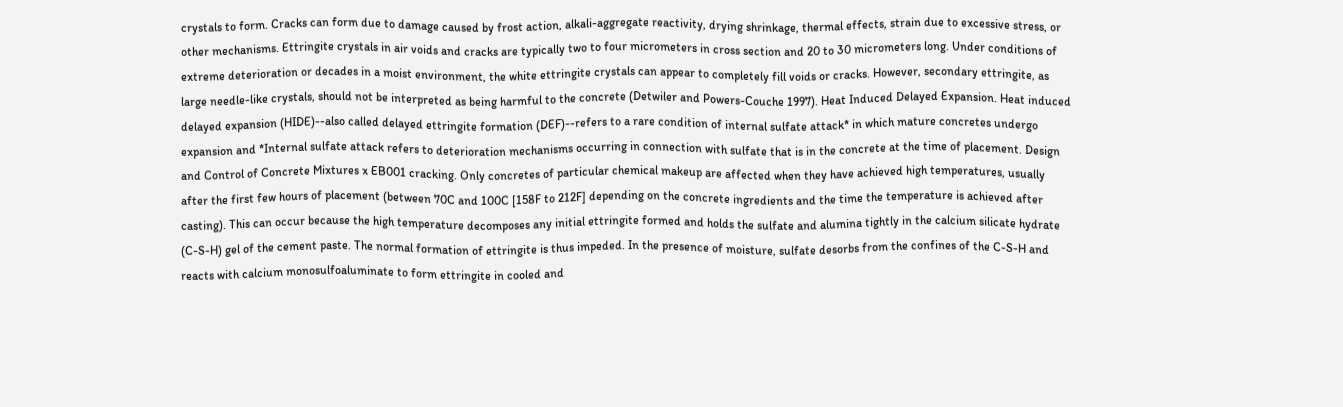crystals to form. Cracks can form due to damage caused by frost action, alkali-aggregate reactivity, drying shrinkage, thermal effects, strain due to excessive stress, or other mechanisms. Ettringite crystals in air voids and cracks are typically two to four micrometers in cross section and 20 to 30 micrometers long. Under conditions of extreme deterioration or decades in a moist environment, the white ettringite crystals can appear to completely fill voids or cracks. However, secondary ettringite, as large needle-like crystals, should not be interpreted as being harmful to the concrete (Detwiler and Powers-Couche 1997). Heat Induced Delayed Expansion. Heat induced delayed expansion (HIDE)--also called delayed ettringite formation (DEF)--refers to a rare condition of internal sulfate attack* in which mature concretes undergo expansion and *Internal sulfate attack refers to deterioration mechanisms occurring in connection with sulfate that is in the concrete at the time of placement. Design and Control of Concrete Mixtures x EB001 cracking. Only concretes of particular chemical makeup are affected when they have achieved high temperatures, usually after the first few hours of placement (between 70C and 100C [158F to 212F] depending on the concrete ingredients and the time the temperature is achieved after casting). This can occur because the high temperature decomposes any initial ettringite formed and holds the sulfate and alumina tightly in the calcium silicate hydrate (C-S-H) gel of the cement paste. The normal formation of ettringite is thus impeded. In the presence of moisture, sulfate desorbs from the confines of the C-S-H and reacts with calcium monosulfoaluminate to form ettringite in cooled and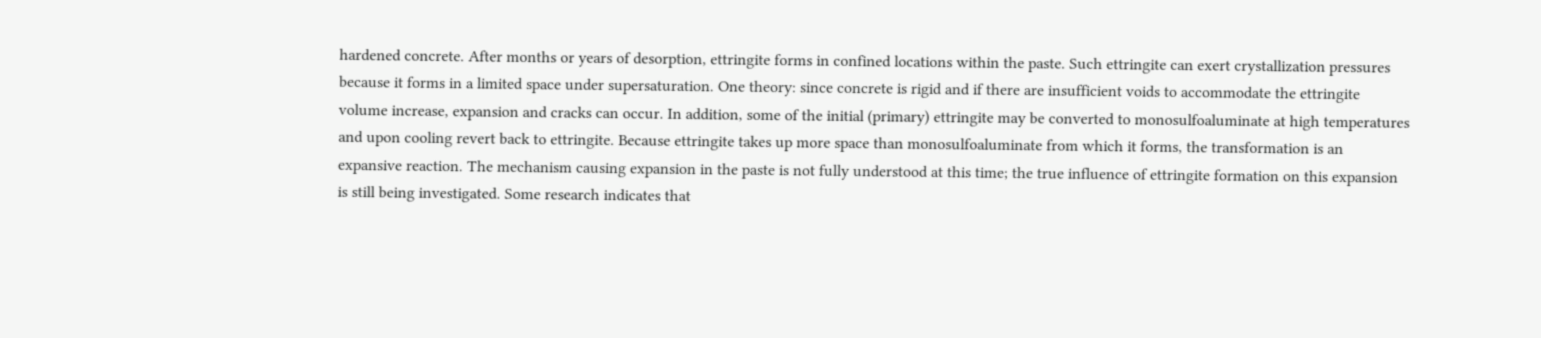hardened concrete. After months or years of desorption, ettringite forms in confined locations within the paste. Such ettringite can exert crystallization pressures because it forms in a limited space under supersaturation. One theory: since concrete is rigid and if there are insufficient voids to accommodate the ettringite volume increase, expansion and cracks can occur. In addition, some of the initial (primary) ettringite may be converted to monosulfoaluminate at high temperatures and upon cooling revert back to ettringite. Because ettringite takes up more space than monosulfoaluminate from which it forms, the transformation is an expansive reaction. The mechanism causing expansion in the paste is not fully understood at this time; the true influence of ettringite formation on this expansion is still being investigated. Some research indicates that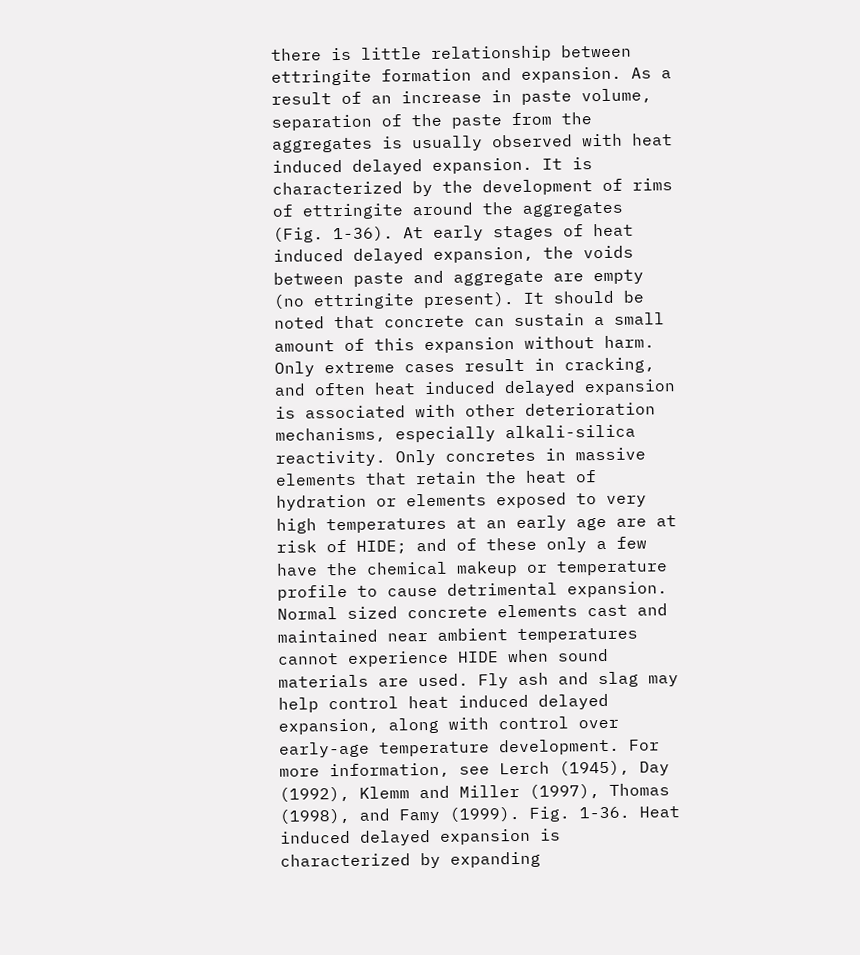there is little relationship between ettringite formation and expansion. As a result of an increase in paste volume, separation of the paste from the aggregates is usually observed with heat induced delayed expansion. It is characterized by the development of rims of ettringite around the aggregates (Fig. 1-36). At early stages of heat induced delayed expansion, the voids between paste and aggregate are empty (no ettringite present). It should be noted that concrete can sustain a small amount of this expansion without harm. Only extreme cases result in cracking, and often heat induced delayed expansion is associated with other deterioration mechanisms, especially alkali-silica reactivity. Only concretes in massive elements that retain the heat of hydration or elements exposed to very high temperatures at an early age are at risk of HIDE; and of these only a few have the chemical makeup or temperature profile to cause detrimental expansion. Normal sized concrete elements cast and maintained near ambient temperatures cannot experience HIDE when sound materials are used. Fly ash and slag may help control heat induced delayed expansion, along with control over early-age temperature development. For more information, see Lerch (1945), Day (1992), Klemm and Miller (1997), Thomas (1998), and Famy (1999). Fig. 1-36. Heat induced delayed expansion is characterized by expanding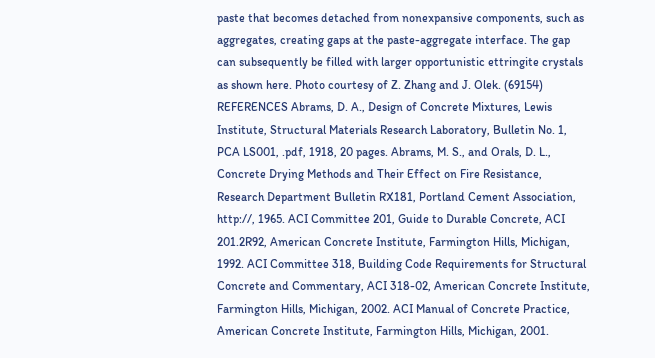paste that becomes detached from nonexpansive components, such as aggregates, creating gaps at the paste-aggregate interface. The gap can subsequently be filled with larger opportunistic ettringite crystals as shown here. Photo courtesy of Z. Zhang and J. Olek. (69154) REFERENCES Abrams, D. A., Design of Concrete Mixtures, Lewis Institute, Structural Materials Research Laboratory, Bulletin No. 1, PCA LS001, .pdf, 1918, 20 pages. Abrams, M. S., and Orals, D. L., Concrete Drying Methods and Their Effect on Fire Resistance, Research Department Bulletin RX181, Portland Cement Association, http://, 1965. ACI Committee 201, Guide to Durable Concrete, ACI 201.2R92, American Concrete Institute, Farmington Hills, Michigan, 1992. ACI Committee 318, Building Code Requirements for Structural Concrete and Commentary, ACI 318-02, American Concrete Institute, Farmington Hills, Michigan, 2002. ACI Manual of Concrete Practice, American Concrete Institute, Farmington Hills, Michigan, 2001.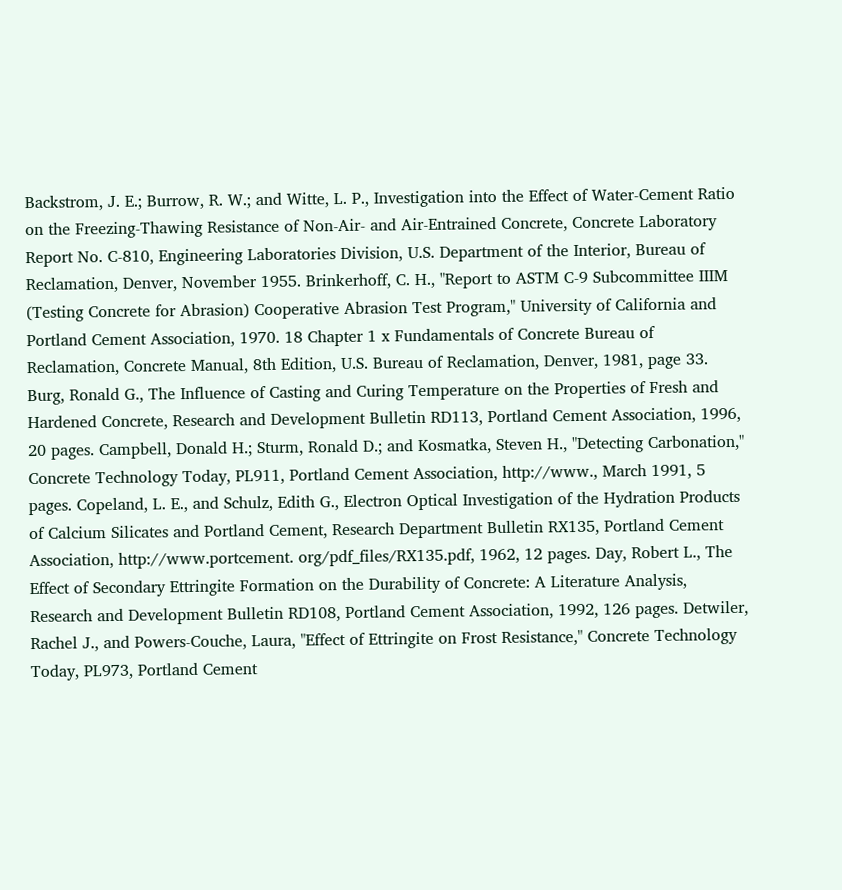Backstrom, J. E.; Burrow, R. W.; and Witte, L. P., Investigation into the Effect of Water-Cement Ratio on the Freezing-Thawing Resistance of Non-Air- and Air-Entrained Concrete, Concrete Laboratory Report No. C-810, Engineering Laboratories Division, U.S. Department of the Interior, Bureau of Reclamation, Denver, November 1955. Brinkerhoff, C. H., "Report to ASTM C-9 Subcommittee IIIM (Testing Concrete for Abrasion) Cooperative Abrasion Test Program," University of California and Portland Cement Association, 1970. 18 Chapter 1 x Fundamentals of Concrete Bureau of Reclamation, Concrete Manual, 8th Edition, U.S. Bureau of Reclamation, Denver, 1981, page 33. Burg, Ronald G., The Influence of Casting and Curing Temperature on the Properties of Fresh and Hardened Concrete, Research and Development Bulletin RD113, Portland Cement Association, 1996, 20 pages. Campbell, Donald H.; Sturm, Ronald D.; and Kosmatka, Steven H., "Detecting Carbonation," Concrete Technology Today, PL911, Portland Cement Association, http://www., March 1991, 5 pages. Copeland, L. E., and Schulz, Edith G., Electron Optical Investigation of the Hydration Products of Calcium Silicates and Portland Cement, Research Department Bulletin RX135, Portland Cement Association, http://www.portcement. org/pdf_files/RX135.pdf, 1962, 12 pages. Day, Robert L., The Effect of Secondary Ettringite Formation on the Durability of Concrete: A Literature Analysis, Research and Development Bulletin RD108, Portland Cement Association, 1992, 126 pages. Detwiler, Rachel J., and Powers-Couche, Laura, "Effect of Ettringite on Frost Resistance," Concrete Technology Today, PL973, Portland Cement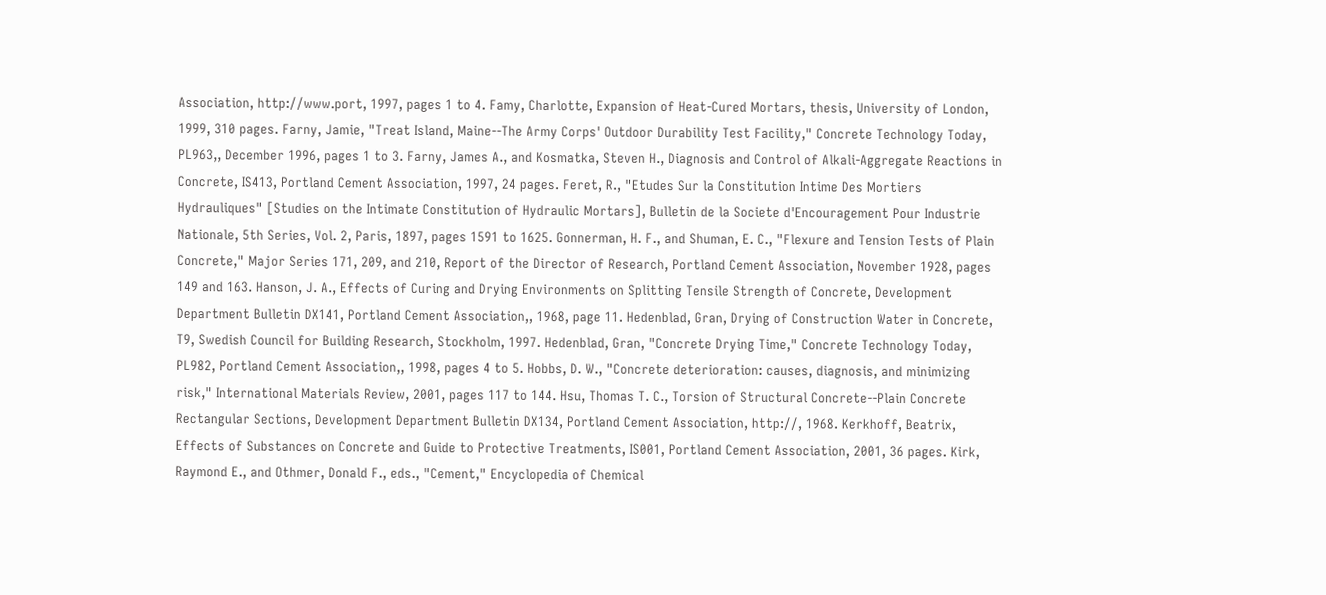Association, http://www.port, 1997, pages 1 to 4. Famy, Charlotte, Expansion of Heat-Cured Mortars, thesis, University of London, 1999, 310 pages. Farny, Jamie, "Treat Island, Maine--The Army Corps' Outdoor Durability Test Facility," Concrete Technology Today, PL963,, December 1996, pages 1 to 3. Farny, James A., and Kosmatka, Steven H., Diagnosis and Control of Alkali-Aggregate Reactions in Concrete, IS413, Portland Cement Association, 1997, 24 pages. Feret, R., "Etudes Sur la Constitution Intime Des Mortiers Hydrauliques" [Studies on the Intimate Constitution of Hydraulic Mortars], Bulletin de la Societe d'Encouragement Pour Industrie Nationale, 5th Series, Vol. 2, Paris, 1897, pages 1591 to 1625. Gonnerman, H. F., and Shuman, E. C., "Flexure and Tension Tests of Plain Concrete," Major Series 171, 209, and 210, Report of the Director of Research, Portland Cement Association, November 1928, pages 149 and 163. Hanson, J. A., Effects of Curing and Drying Environments on Splitting Tensile Strength of Concrete, Development Department Bulletin DX141, Portland Cement Association,, 1968, page 11. Hedenblad, Gran, Drying of Construction Water in Concrete, T9, Swedish Council for Building Research, Stockholm, 1997. Hedenblad, Gran, "Concrete Drying Time," Concrete Technology Today, PL982, Portland Cement Association,, 1998, pages 4 to 5. Hobbs, D. W., "Concrete deterioration: causes, diagnosis, and minimizing risk," International Materials Review, 2001, pages 117 to 144. Hsu, Thomas T. C., Torsion of Structural Concrete--Plain Concrete Rectangular Sections, Development Department Bulletin DX134, Portland Cement Association, http://, 1968. Kerkhoff, Beatrix, Effects of Substances on Concrete and Guide to Protective Treatments, IS001, Portland Cement Association, 2001, 36 pages. Kirk, Raymond E., and Othmer, Donald F., eds., "Cement," Encyclopedia of Chemical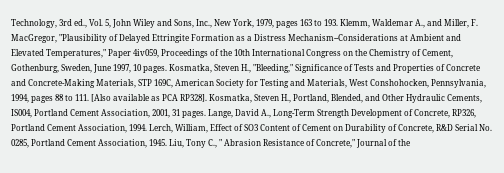Technology, 3rd ed., Vol. 5, John Wiley and Sons, Inc., New York, 1979, pages 163 to 193. Klemm, Waldemar A., and Miller, F. MacGregor, "Plausibility of Delayed Ettringite Formation as a Distress Mechanism--Considerations at Ambient and Elevated Temperatures," Paper 4iv059, Proceedings of the 10th International Congress on the Chemistry of Cement, Gothenburg, Sweden, June 1997, 10 pages. Kosmatka, Steven H., "Bleeding," Significance of Tests and Properties of Concrete and Concrete-Making Materials, STP 169C, American Society for Testing and Materials, West Conshohocken, Pennsylvania, 1994, pages 88 to 111. [Also available as PCA RP328]. Kosmatka, Steven H., Portland, Blended, and Other Hydraulic Cements, IS004, Portland Cement Association, 2001, 31 pages. Lange, David A., Long-Term Strength Development of Concrete, RP326, Portland Cement Association, 1994. Lerch, William, Effect of SO3 Content of Cement on Durability of Concrete, R&D Serial No. 0285, Portland Cement Association, 1945. Liu, Tony C., " Abrasion Resistance of Concrete," Journal of the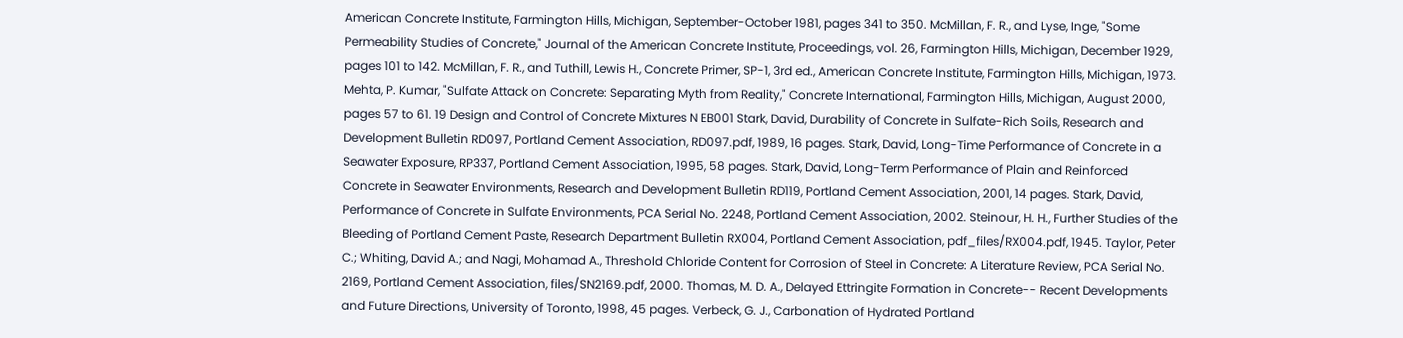American Concrete Institute, Farmington Hills, Michigan, September-October 1981, pages 341 to 350. McMillan, F. R., and Lyse, Inge, "Some Permeability Studies of Concrete," Journal of the American Concrete Institute, Proceedings, vol. 26, Farmington Hills, Michigan, December 1929, pages 101 to 142. McMillan, F. R., and Tuthill, Lewis H., Concrete Primer, SP-1, 3rd ed., American Concrete Institute, Farmington Hills, Michigan, 1973. Mehta, P. Kumar, "Sulfate Attack on Concrete: Separating Myth from Reality," Concrete International, Farmington Hills, Michigan, August 2000, pages 57 to 61. 19 Design and Control of Concrete Mixtures N EB001 Stark, David, Durability of Concrete in Sulfate-Rich Soils, Research and Development Bulletin RD097, Portland Cement Association, RD097.pdf, 1989, 16 pages. Stark, David, Long-Time Performance of Concrete in a Seawater Exposure, RP337, Portland Cement Association, 1995, 58 pages. Stark, David, Long-Term Performance of Plain and Reinforced Concrete in Seawater Environments, Research and Development Bulletin RD119, Portland Cement Association, 2001, 14 pages. Stark, David, Performance of Concrete in Sulfate Environments, PCA Serial No. 2248, Portland Cement Association, 2002. Steinour, H. H., Further Studies of the Bleeding of Portland Cement Paste, Research Department Bulletin RX004, Portland Cement Association, pdf_files/RX004.pdf, 1945. Taylor, Peter C.; Whiting, David A.; and Nagi, Mohamad A., Threshold Chloride Content for Corrosion of Steel in Concrete: A Literature Review, PCA Serial No. 2169, Portland Cement Association, files/SN2169.pdf, 2000. Thomas, M. D. A., Delayed Ettringite Formation in Concrete-- Recent Developments and Future Directions, University of Toronto, 1998, 45 pages. Verbeck, G. J., Carbonation of Hydrated Portland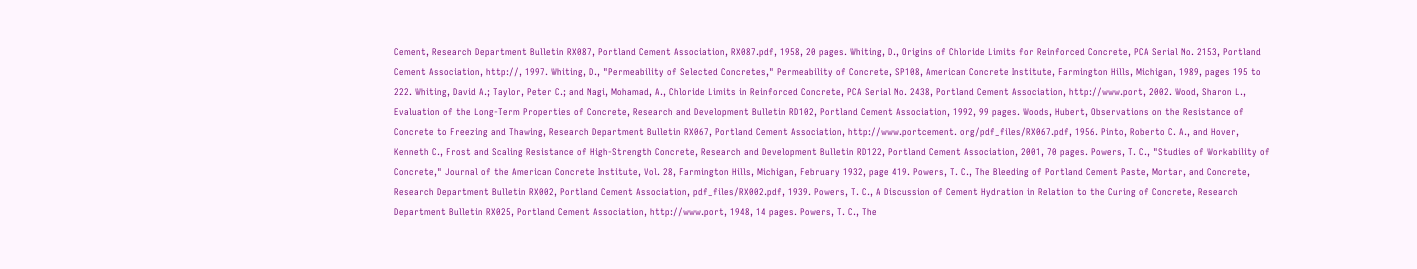Cement, Research Department Bulletin RX087, Portland Cement Association, RX087.pdf, 1958, 20 pages. Whiting, D., Origins of Chloride Limits for Reinforced Concrete, PCA Serial No. 2153, Portland Cement Association, http://, 1997. Whiting, D., "Permeability of Selected Concretes," Permeability of Concrete, SP108, American Concrete Institute, Farmington Hills, Michigan, 1989, pages 195 to 222. Whiting, David A.; Taylor, Peter C.; and Nagi, Mohamad, A., Chloride Limits in Reinforced Concrete, PCA Serial No. 2438, Portland Cement Association, http://www.port, 2002. Wood, Sharon L., Evaluation of the Long-Term Properties of Concrete, Research and Development Bulletin RD102, Portland Cement Association, 1992, 99 pages. Woods, Hubert, Observations on the Resistance of Concrete to Freezing and Thawing, Research Department Bulletin RX067, Portland Cement Association, http://www.portcement. org/pdf_files/RX067.pdf, 1956. Pinto, Roberto C. A., and Hover, Kenneth C., Frost and Scaling Resistance of High-Strength Concrete, Research and Development Bulletin RD122, Portland Cement Association, 2001, 70 pages. Powers, T. C., "Studies of Workability of Concrete," Journal of the American Concrete Institute, Vol. 28, Farmington Hills, Michigan, February 1932, page 419. Powers, T. C., The Bleeding of Portland Cement Paste, Mortar, and Concrete, Research Department Bulletin RX002, Portland Cement Association, pdf_files/RX002.pdf, 1939. Powers, T. C., A Discussion of Cement Hydration in Relation to the Curing of Concrete, Research Department Bulletin RX025, Portland Cement Association, http://www.port, 1948, 14 pages. Powers, T. C., The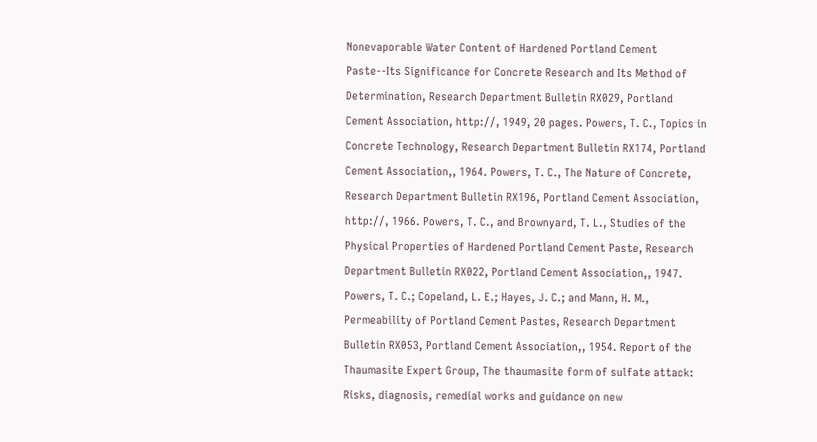Nonevaporable Water Content of Hardened Portland Cement Paste--Its Significance for Concrete Research and Its Method of Determination, Research Department Bulletin RX029, Portland Cement Association, http://, 1949, 20 pages. Powers, T. C., Topics in Concrete Technology, Research Department Bulletin RX174, Portland Cement Association,, 1964. Powers, T. C., The Nature of Concrete, Research Department Bulletin RX196, Portland Cement Association, http://, 1966. Powers, T. C., and Brownyard, T. L., Studies of the Physical Properties of Hardened Portland Cement Paste, Research Department Bulletin RX022, Portland Cement Association,, 1947. Powers, T. C.; Copeland, L. E.; Hayes, J. C.; and Mann, H. M., Permeability of Portland Cement Pastes, Research Department Bulletin RX053, Portland Cement Association,, 1954. Report of the Thaumasite Expert Group, The thaumasite form of sulfate attack: Risks, diagnosis, remedial works and guidance on new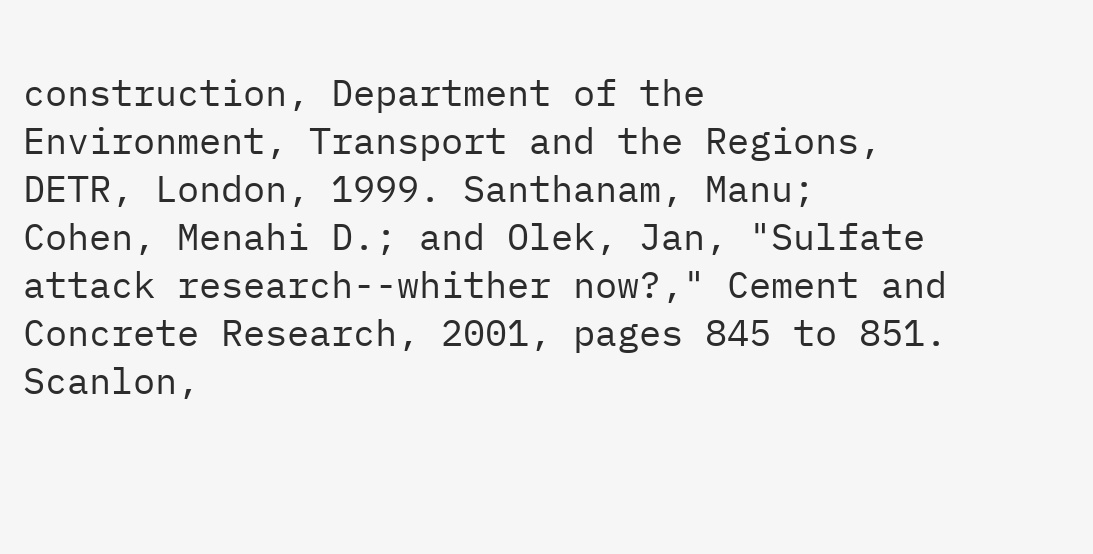construction, Department of the Environment, Transport and the Regions, DETR, London, 1999. Santhanam, Manu; Cohen, Menahi D.; and Olek, Jan, "Sulfate attack research--whither now?," Cement and Concrete Research, 2001, pages 845 to 851. Scanlon,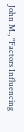John M., "Factors Influencing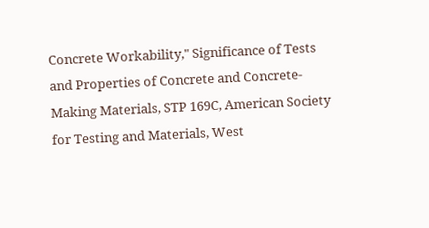Concrete Workability," Significance of Tests and Properties of Concrete and Concrete-Making Materials, STP 169C, American Society for Testing and Materials, West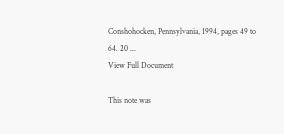Conshohocken, Pennsylvania, 1994, pages 49 to 64. 20 ...
View Full Document

This note was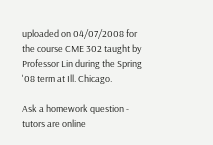uploaded on 04/07/2008 for the course CME 302 taught by Professor Lin during the Spring '08 term at Ill. Chicago.

Ask a homework question - tutors are online